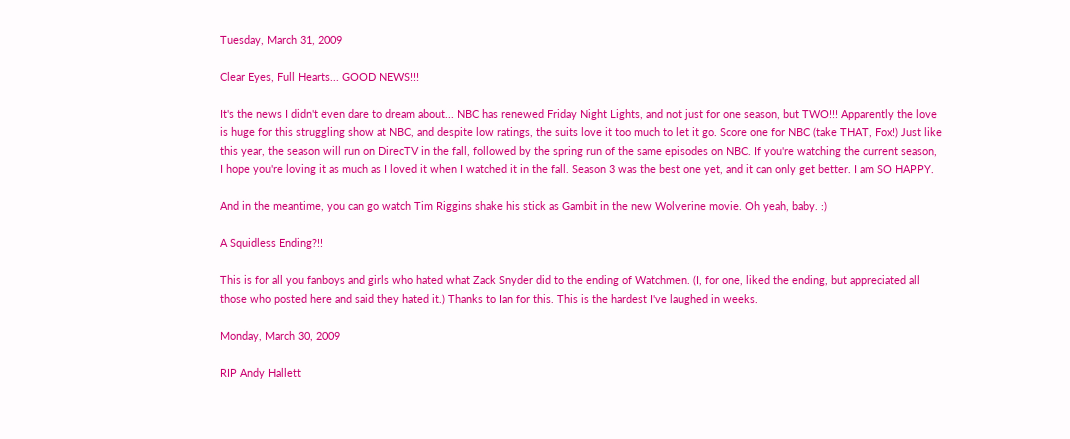Tuesday, March 31, 2009

Clear Eyes, Full Hearts... GOOD NEWS!!!

It's the news I didn't even dare to dream about... NBC has renewed Friday Night Lights, and not just for one season, but TWO!!! Apparently the love is huge for this struggling show at NBC, and despite low ratings, the suits love it too much to let it go. Score one for NBC (take THAT, Fox!) Just like this year, the season will run on DirecTV in the fall, followed by the spring run of the same episodes on NBC. If you're watching the current season, I hope you're loving it as much as I loved it when I watched it in the fall. Season 3 was the best one yet, and it can only get better. I am SO HAPPY.

And in the meantime, you can go watch Tim Riggins shake his stick as Gambit in the new Wolverine movie. Oh yeah, baby. :)

A Squidless Ending?!!

This is for all you fanboys and girls who hated what Zack Snyder did to the ending of Watchmen. (I, for one, liked the ending, but appreciated all those who posted here and said they hated it.) Thanks to Ian for this. This is the hardest I've laughed in weeks.

Monday, March 30, 2009

RIP Andy Hallett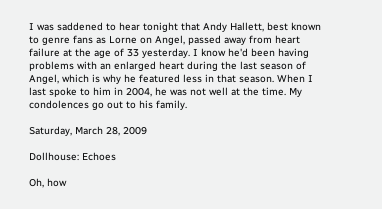I was saddened to hear tonight that Andy Hallett, best known to genre fans as Lorne on Angel, passed away from heart failure at the age of 33 yesterday. I know he'd been having problems with an enlarged heart during the last season of Angel, which is why he featured less in that season. When I last spoke to him in 2004, he was not well at the time. My condolences go out to his family.

Saturday, March 28, 2009

Dollhouse: Echoes

Oh, how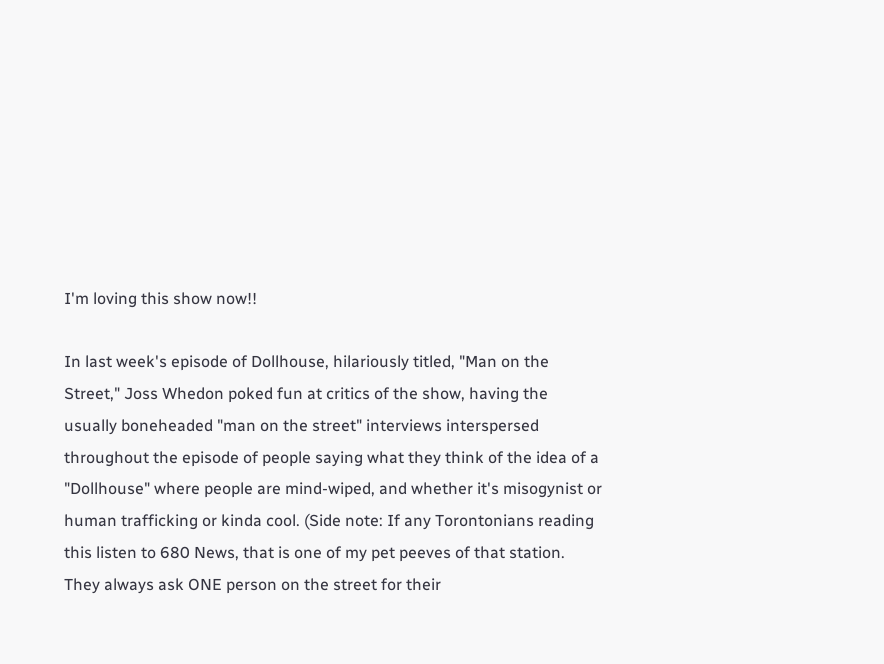I'm loving this show now!!

In last week's episode of Dollhouse, hilariously titled, "Man on the Street," Joss Whedon poked fun at critics of the show, having the usually boneheaded "man on the street" interviews interspersed throughout the episode of people saying what they think of the idea of a "Dollhouse" where people are mind-wiped, and whether it's misogynist or human trafficking or kinda cool. (Side note: If any Torontonians reading this listen to 680 News, that is one of my pet peeves of that station. They always ask ONE person on the street for their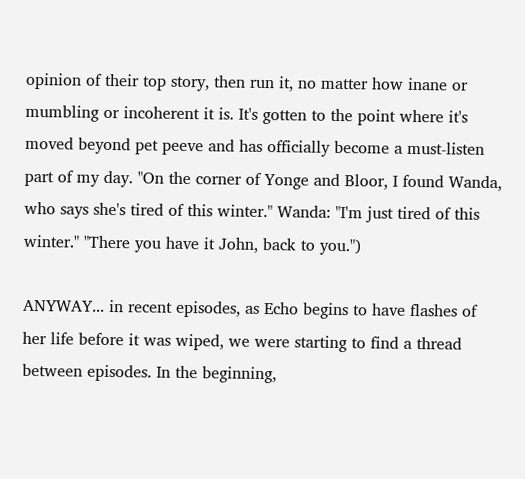opinion of their top story, then run it, no matter how inane or mumbling or incoherent it is. It's gotten to the point where it's moved beyond pet peeve and has officially become a must-listen part of my day. "On the corner of Yonge and Bloor, I found Wanda, who says she's tired of this winter." Wanda: "I'm just tired of this winter." "There you have it John, back to you.")

ANYWAY... in recent episodes, as Echo begins to have flashes of her life before it was wiped, we were starting to find a thread between episodes. In the beginning,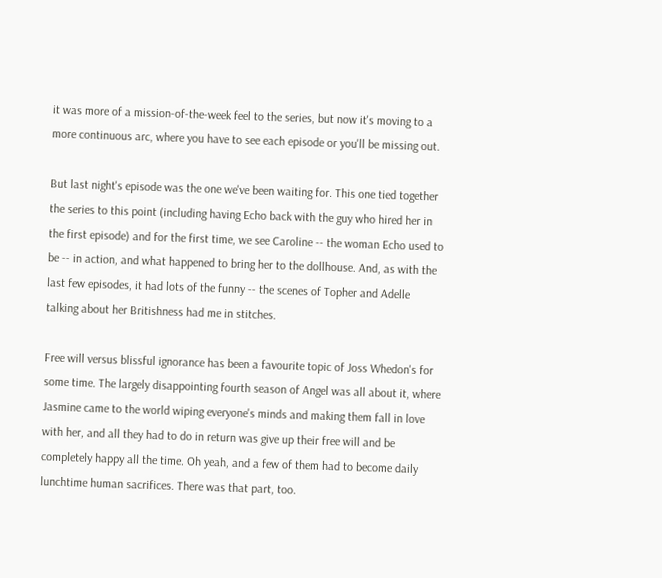it was more of a mission-of-the-week feel to the series, but now it's moving to a more continuous arc, where you have to see each episode or you'll be missing out.

But last night's episode was the one we've been waiting for. This one tied together the series to this point (including having Echo back with the guy who hired her in the first episode) and for the first time, we see Caroline -- the woman Echo used to be -- in action, and what happened to bring her to the dollhouse. And, as with the last few episodes, it had lots of the funny -- the scenes of Topher and Adelle talking about her Britishness had me in stitches.

Free will versus blissful ignorance has been a favourite topic of Joss Whedon's for some time. The largely disappointing fourth season of Angel was all about it, where Jasmine came to the world wiping everyone's minds and making them fall in love with her, and all they had to do in return was give up their free will and be completely happy all the time. Oh yeah, and a few of them had to become daily lunchtime human sacrifices. There was that part, too.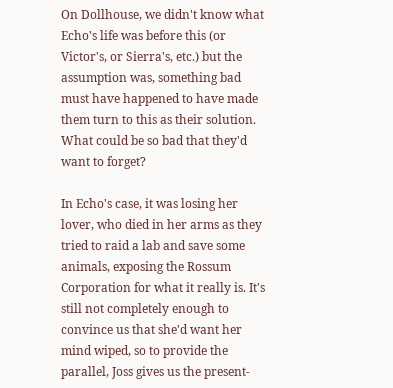On Dollhouse, we didn't know what Echo's life was before this (or Victor's, or Sierra's, etc.) but the assumption was, something bad must have happened to have made them turn to this as their solution. What could be so bad that they'd want to forget?

In Echo's case, it was losing her lover, who died in her arms as they tried to raid a lab and save some animals, exposing the Rossum Corporation for what it really is. It's still not completely enough to convince us that she'd want her mind wiped, so to provide the parallel, Joss gives us the present-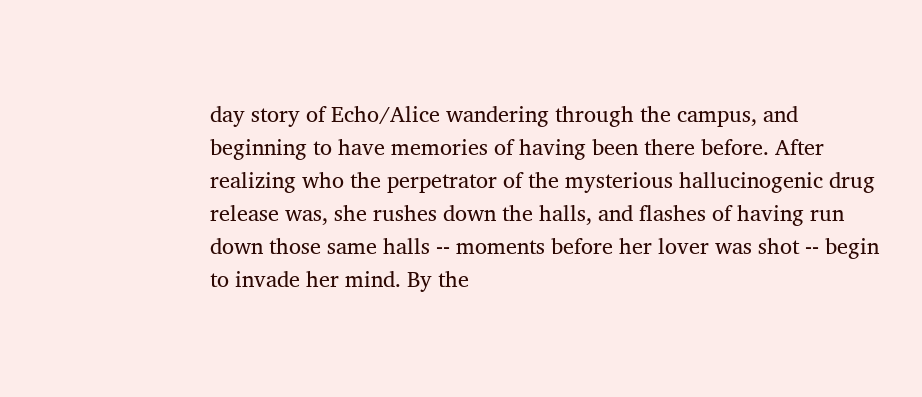day story of Echo/Alice wandering through the campus, and beginning to have memories of having been there before. After realizing who the perpetrator of the mysterious hallucinogenic drug release was, she rushes down the halls, and flashes of having run down those same halls -- moments before her lover was shot -- begin to invade her mind. By the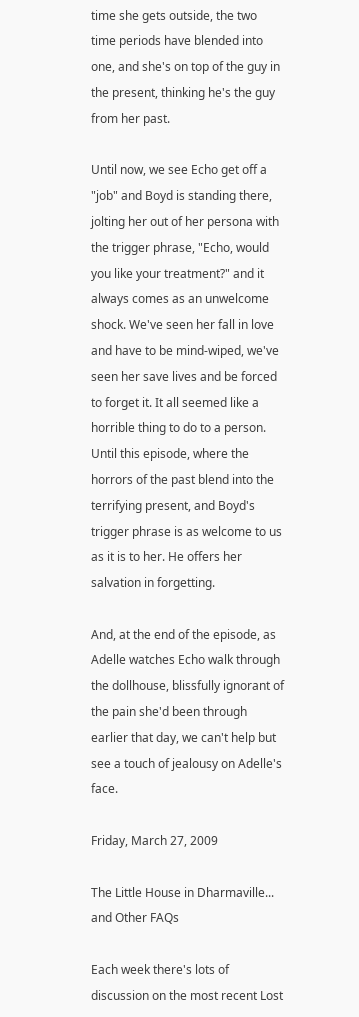time she gets outside, the two time periods have blended into one, and she's on top of the guy in the present, thinking he's the guy from her past.

Until now, we see Echo get off a "job" and Boyd is standing there, jolting her out of her persona with the trigger phrase, "Echo, would you like your treatment?" and it always comes as an unwelcome shock. We've seen her fall in love and have to be mind-wiped, we've seen her save lives and be forced to forget it. It all seemed like a horrible thing to do to a person. Until this episode, where the horrors of the past blend into the terrifying present, and Boyd's trigger phrase is as welcome to us as it is to her. He offers her salvation in forgetting.

And, at the end of the episode, as Adelle watches Echo walk through the dollhouse, blissfully ignorant of the pain she'd been through earlier that day, we can't help but see a touch of jealousy on Adelle's face.

Friday, March 27, 2009

The Little House in Dharmaville... and Other FAQs

Each week there's lots of discussion on the most recent Lost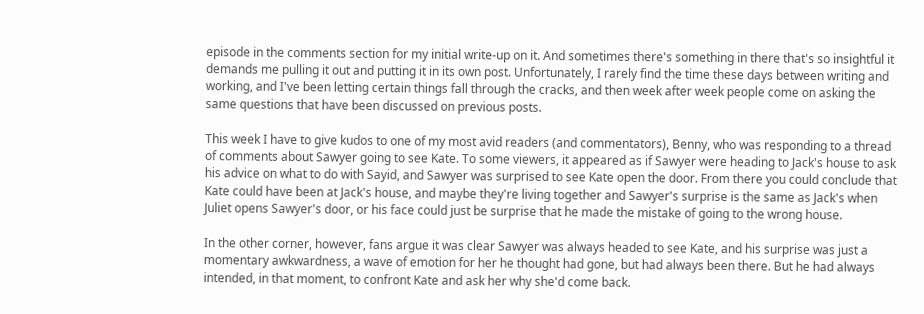episode in the comments section for my initial write-up on it. And sometimes there's something in there that's so insightful it demands me pulling it out and putting it in its own post. Unfortunately, I rarely find the time these days between writing and working, and I've been letting certain things fall through the cracks, and then week after week people come on asking the same questions that have been discussed on previous posts.

This week I have to give kudos to one of my most avid readers (and commentators), Benny, who was responding to a thread of comments about Sawyer going to see Kate. To some viewers, it appeared as if Sawyer were heading to Jack's house to ask his advice on what to do with Sayid, and Sawyer was surprised to see Kate open the door. From there you could conclude that Kate could have been at Jack's house, and maybe they're living together and Sawyer's surprise is the same as Jack's when Juliet opens Sawyer's door, or his face could just be surprise that he made the mistake of going to the wrong house.

In the other corner, however, fans argue it was clear Sawyer was always headed to see Kate, and his surprise was just a momentary awkwardness, a wave of emotion for her he thought had gone, but had always been there. But he had always intended, in that moment, to confront Kate and ask her why she'd come back.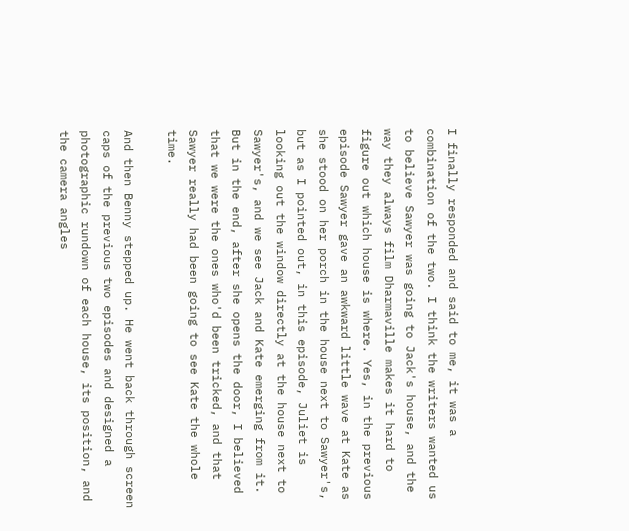I finally responded and said to me, it was a combination of the two. I think the writers wanted us to believe Sawyer was going to Jack's house, and the way they always film Dharmaville makes it hard to figure out which house is where. Yes, in the previous episode Sawyer gave an awkward little wave at Kate as she stood on her porch in the house next to Sawyer's, but as I pointed out, in this episode, Juliet is looking out the window directly at the house next to Sawyer's, and we see Jack and Kate emerging from it. But in the end, after she opens the door, I believed that we were the ones who'd been tricked, and that Sawyer really had been going to see Kate the whole time.

And then Benny stepped up. He went back through screen caps of the previous two episodes and designed a photographic rundown of each house, its position, and the camera angles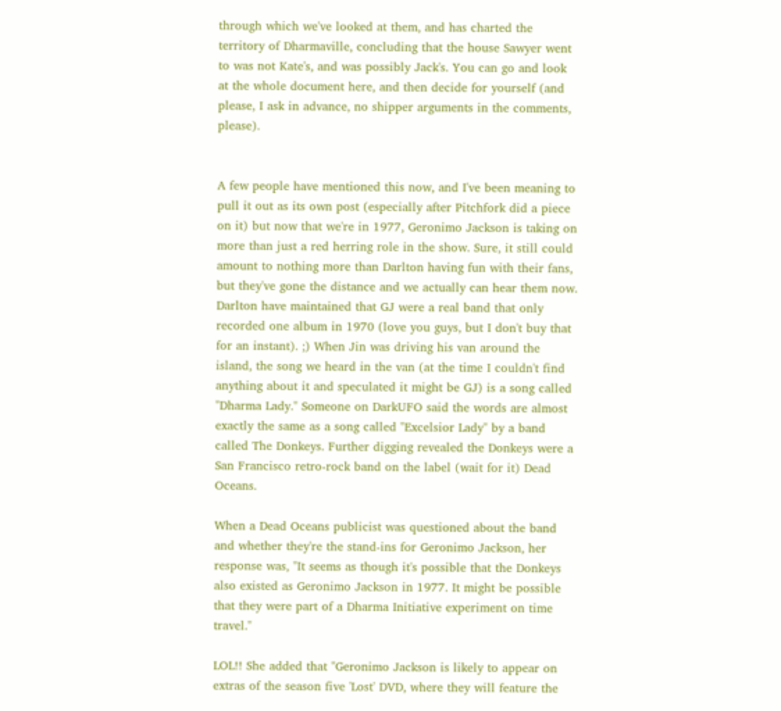through which we've looked at them, and has charted the territory of Dharmaville, concluding that the house Sawyer went to was not Kate's, and was possibly Jack's. You can go and look at the whole document here, and then decide for yourself (and please, I ask in advance, no shipper arguments in the comments, please).


A few people have mentioned this now, and I've been meaning to pull it out as its own post (especially after Pitchfork did a piece on it) but now that we're in 1977, Geronimo Jackson is taking on more than just a red herring role in the show. Sure, it still could amount to nothing more than Darlton having fun with their fans, but they've gone the distance and we actually can hear them now. Darlton have maintained that GJ were a real band that only recorded one album in 1970 (love you guys, but I don't buy that for an instant). ;) When Jin was driving his van around the island, the song we heard in the van (at the time I couldn't find anything about it and speculated it might be GJ) is a song called "Dharma Lady." Someone on DarkUFO said the words are almost exactly the same as a song called "Excelsior Lady" by a band called The Donkeys. Further digging revealed the Donkeys were a San Francisco retro-rock band on the label (wait for it) Dead Oceans.

When a Dead Oceans publicist was questioned about the band and whether they're the stand-ins for Geronimo Jackson, her response was, "It seems as though it's possible that the Donkeys also existed as Geronimo Jackson in 1977. It might be possible that they were part of a Dharma Initiative experiment on time travel."

LOL!! She added that "Geronimo Jackson is likely to appear on extras of the season five 'Lost' DVD, where they will feature the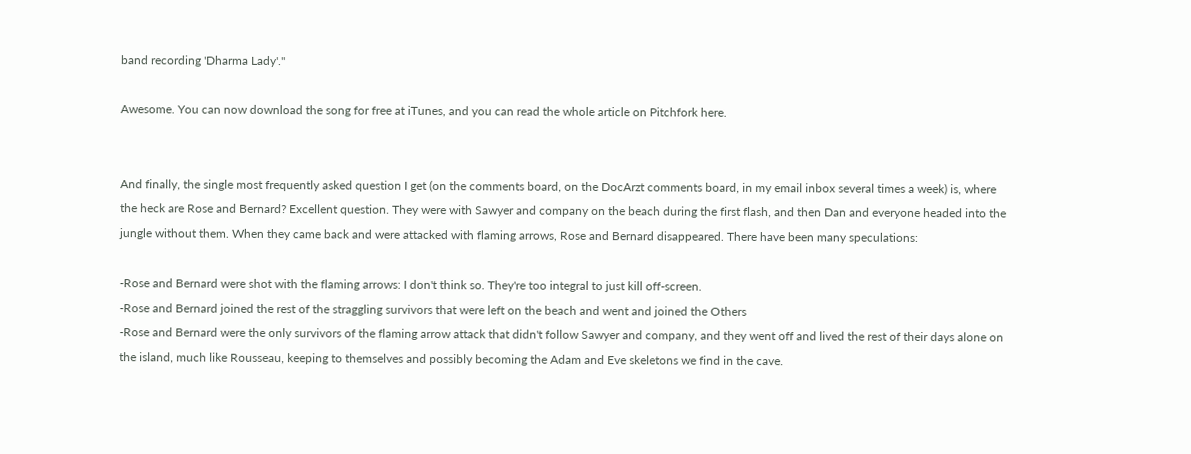band recording 'Dharma Lady'."

Awesome. You can now download the song for free at iTunes, and you can read the whole article on Pitchfork here.


And finally, the single most frequently asked question I get (on the comments board, on the DocArzt comments board, in my email inbox several times a week) is, where the heck are Rose and Bernard? Excellent question. They were with Sawyer and company on the beach during the first flash, and then Dan and everyone headed into the jungle without them. When they came back and were attacked with flaming arrows, Rose and Bernard disappeared. There have been many speculations:

-Rose and Bernard were shot with the flaming arrows: I don't think so. They're too integral to just kill off-screen.
-Rose and Bernard joined the rest of the straggling survivors that were left on the beach and went and joined the Others
-Rose and Bernard were the only survivors of the flaming arrow attack that didn't follow Sawyer and company, and they went off and lived the rest of their days alone on the island, much like Rousseau, keeping to themselves and possibly becoming the Adam and Eve skeletons we find in the cave.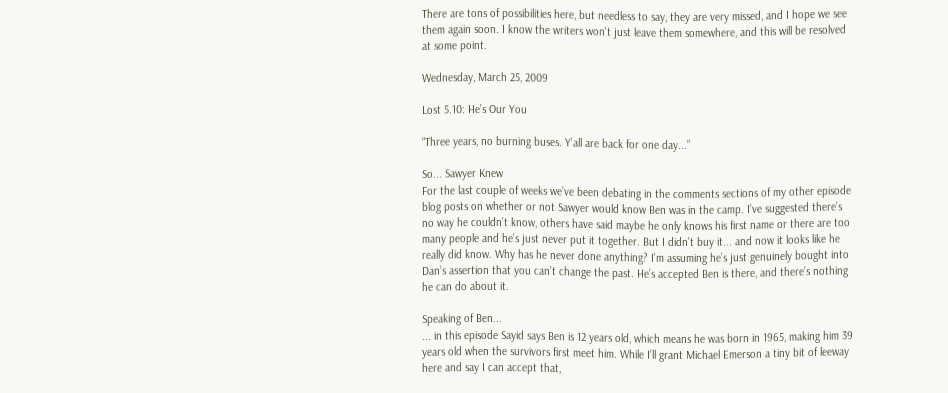There are tons of possibilities here, but needless to say, they are very missed, and I hope we see them again soon. I know the writers won't just leave them somewhere, and this will be resolved at some point.

Wednesday, March 25, 2009

Lost 5.10: He’s Our You

“Three years, no burning buses. Y’all are back for one day...”

So... Sawyer Knew
For the last couple of weeks we’ve been debating in the comments sections of my other episode blog posts on whether or not Sawyer would know Ben was in the camp. I’ve suggested there’s no way he couldn’t know, others have said maybe he only knows his first name or there are too many people and he’s just never put it together. But I didn’t buy it... and now it looks like he really did know. Why has he never done anything? I’m assuming he’s just genuinely bought into Dan’s assertion that you can’t change the past. He’s accepted Ben is there, and there’s nothing he can do about it.

Speaking of Ben...
... in this episode Sayid says Ben is 12 years old, which means he was born in 1965, making him 39 years old when the survivors first meet him. While I’ll grant Michael Emerson a tiny bit of leeway here and say I can accept that,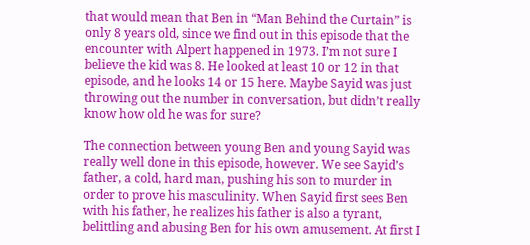that would mean that Ben in “Man Behind the Curtain” is only 8 years old, since we find out in this episode that the encounter with Alpert happened in 1973. I’m not sure I believe the kid was 8. He looked at least 10 or 12 in that episode, and he looks 14 or 15 here. Maybe Sayid was just throwing out the number in conversation, but didn’t really know how old he was for sure?

The connection between young Ben and young Sayid was really well done in this episode, however. We see Sayid’s father, a cold, hard man, pushing his son to murder in order to prove his masculinity. When Sayid first sees Ben with his father, he realizes his father is also a tyrant, belittling and abusing Ben for his own amusement. At first I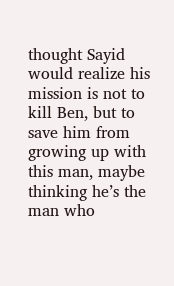thought Sayid would realize his mission is not to kill Ben, but to save him from growing up with this man, maybe thinking he’s the man who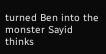turned Ben into the monster Sayid thinks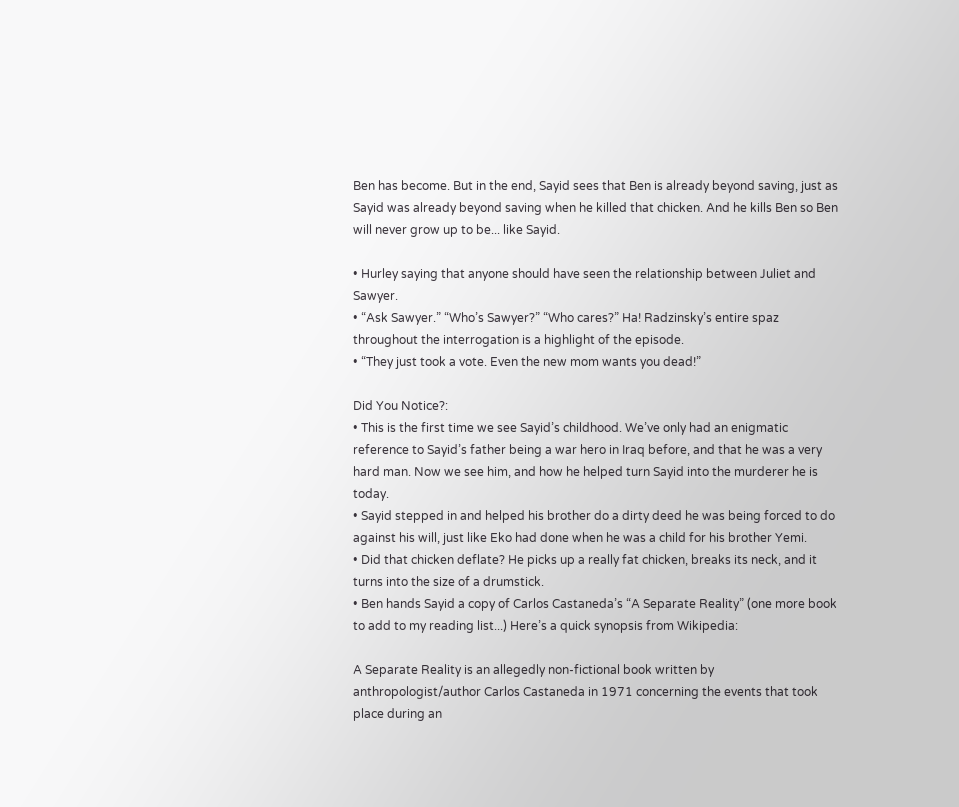Ben has become. But in the end, Sayid sees that Ben is already beyond saving, just as Sayid was already beyond saving when he killed that chicken. And he kills Ben so Ben will never grow up to be... like Sayid.

• Hurley saying that anyone should have seen the relationship between Juliet and Sawyer.
• “Ask Sawyer.” “Who’s Sawyer?” “Who cares?” Ha! Radzinsky’s entire spaz throughout the interrogation is a highlight of the episode.
• “They just took a vote. Even the new mom wants you dead!”

Did You Notice?:
• This is the first time we see Sayid’s childhood. We’ve only had an enigmatic reference to Sayid’s father being a war hero in Iraq before, and that he was a very hard man. Now we see him, and how he helped turn Sayid into the murderer he is today.
• Sayid stepped in and helped his brother do a dirty deed he was being forced to do against his will, just like Eko had done when he was a child for his brother Yemi.
• Did that chicken deflate? He picks up a really fat chicken, breaks its neck, and it turns into the size of a drumstick.
• Ben hands Sayid a copy of Carlos Castaneda’s “A Separate Reality” (one more book to add to my reading list...) Here’s a quick synopsis from Wikipedia:

A Separate Reality is an allegedly non-fictional book written by anthropologist/author Carlos Castaneda in 1971 concerning the events that took place during an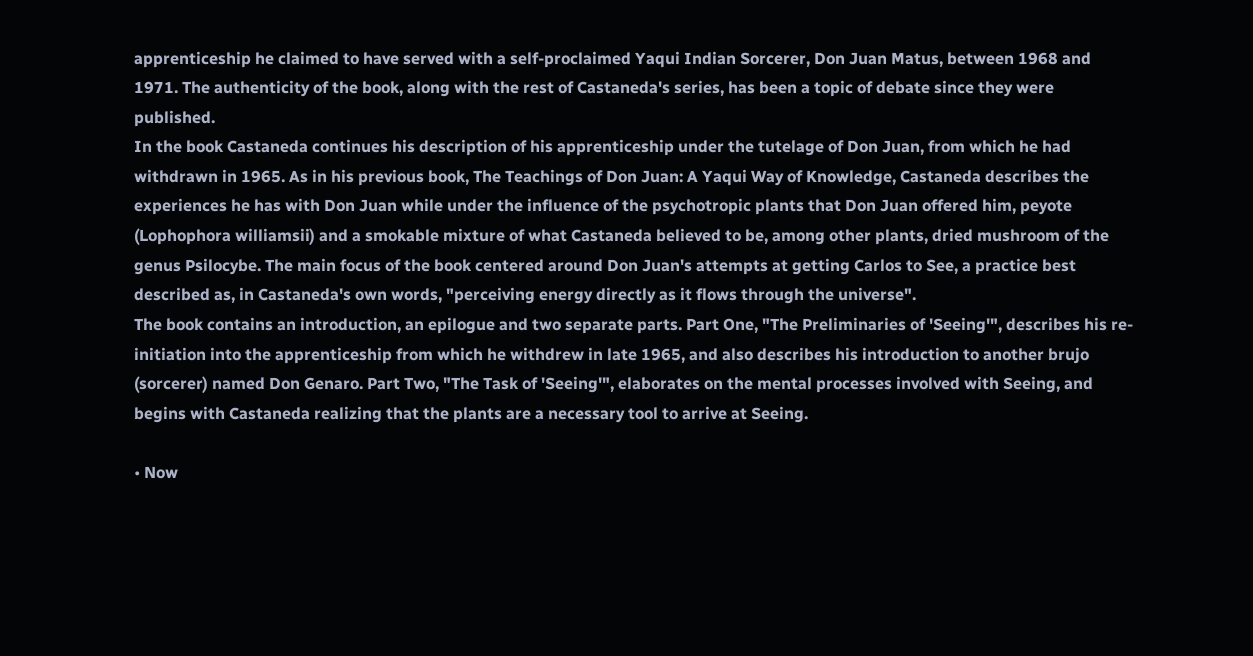apprenticeship he claimed to have served with a self-proclaimed Yaqui Indian Sorcerer, Don Juan Matus, between 1968 and 1971. The authenticity of the book, along with the rest of Castaneda's series, has been a topic of debate since they were published.
In the book Castaneda continues his description of his apprenticeship under the tutelage of Don Juan, from which he had withdrawn in 1965. As in his previous book, The Teachings of Don Juan: A Yaqui Way of Knowledge, Castaneda describes the experiences he has with Don Juan while under the influence of the psychotropic plants that Don Juan offered him, peyote (Lophophora williamsii) and a smokable mixture of what Castaneda believed to be, among other plants, dried mushroom of the genus Psilocybe. The main focus of the book centered around Don Juan's attempts at getting Carlos to See, a practice best described as, in Castaneda's own words, "perceiving energy directly as it flows through the universe".
The book contains an introduction, an epilogue and two separate parts. Part One, "The Preliminaries of 'Seeing'", describes his re-initiation into the apprenticeship from which he withdrew in late 1965, and also describes his introduction to another brujo (sorcerer) named Don Genaro. Part Two, "The Task of 'Seeing'", elaborates on the mental processes involved with Seeing, and begins with Castaneda realizing that the plants are a necessary tool to arrive at Seeing.

• Now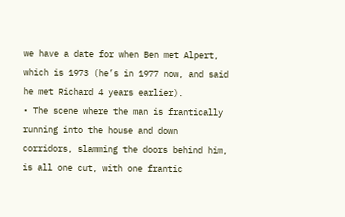we have a date for when Ben met Alpert, which is 1973 (he’s in 1977 now, and said he met Richard 4 years earlier).
• The scene where the man is frantically running into the house and down corridors, slamming the doors behind him, is all one cut, with one frantic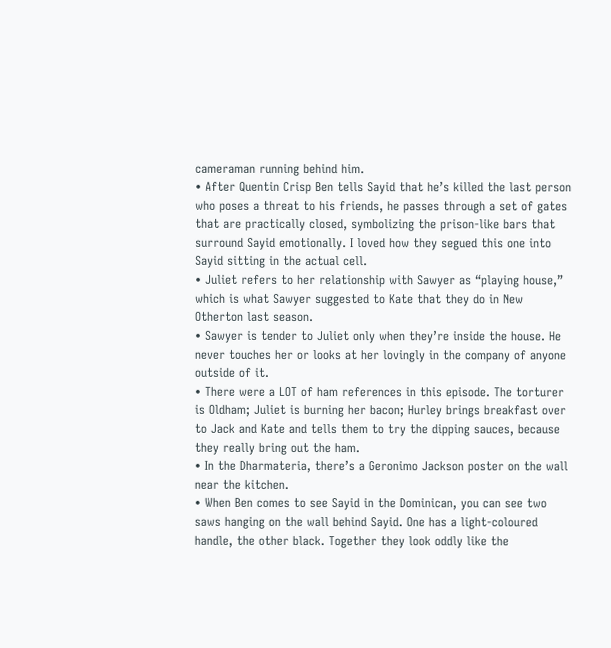cameraman running behind him.
• After Quentin Crisp Ben tells Sayid that he’s killed the last person who poses a threat to his friends, he passes through a set of gates that are practically closed, symbolizing the prison-like bars that surround Sayid emotionally. I loved how they segued this one into Sayid sitting in the actual cell.
• Juliet refers to her relationship with Sawyer as “playing house,” which is what Sawyer suggested to Kate that they do in New Otherton last season.
• Sawyer is tender to Juliet only when they’re inside the house. He never touches her or looks at her lovingly in the company of anyone outside of it.
• There were a LOT of ham references in this episode. The torturer is Oldham; Juliet is burning her bacon; Hurley brings breakfast over to Jack and Kate and tells them to try the dipping sauces, because they really bring out the ham.
• In the Dharmateria, there’s a Geronimo Jackson poster on the wall near the kitchen.
• When Ben comes to see Sayid in the Dominican, you can see two saws hanging on the wall behind Sayid. One has a light-coloured handle, the other black. Together they look oddly like the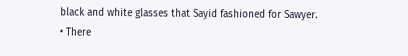black and white glasses that Sayid fashioned for Sawyer.
• There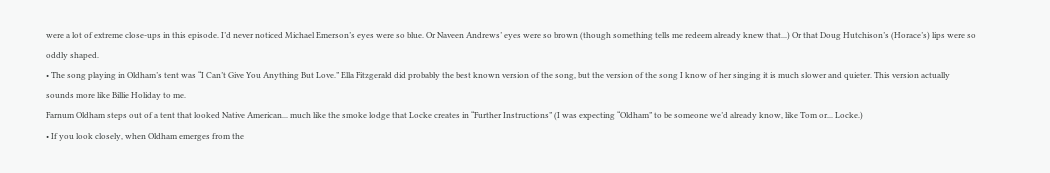were a lot of extreme close-ups in this episode. I’d never noticed Michael Emerson’s eyes were so blue. Or Naveen Andrews’ eyes were so brown (though something tells me redeem already knew that...) Or that Doug Hutchison’s (Horace’s) lips were so oddly shaped.
• The song playing in Oldham’s tent was “I Can’t Give You Anything But Love.” Ella Fitzgerald did probably the best known version of the song, but the version of the song I know of her singing it is much slower and quieter. This version actually sounds more like Billie Holiday to me.
Farnum Oldham steps out of a tent that looked Native American... much like the smoke lodge that Locke creates in “Further Instructions” (I was expecting “Oldham” to be someone we’d already know, like Tom or... Locke.)
• If you look closely, when Oldham emerges from the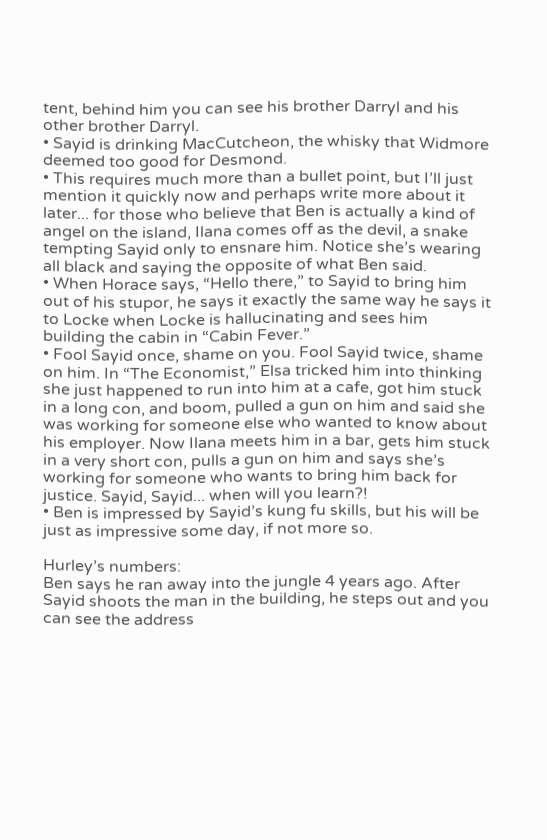tent, behind him you can see his brother Darryl and his other brother Darryl.
• Sayid is drinking MacCutcheon, the whisky that Widmore deemed too good for Desmond.
• This requires much more than a bullet point, but I’ll just mention it quickly now and perhaps write more about it later... for those who believe that Ben is actually a kind of angel on the island, Ilana comes off as the devil, a snake tempting Sayid only to ensnare him. Notice she’s wearing all black and saying the opposite of what Ben said.
• When Horace says, “Hello there,” to Sayid to bring him out of his stupor, he says it exactly the same way he says it to Locke when Locke is hallucinating and sees him building the cabin in “Cabin Fever.”
• Fool Sayid once, shame on you. Fool Sayid twice, shame on him. In “The Economist,” Elsa tricked him into thinking she just happened to run into him at a cafe, got him stuck in a long con, and boom, pulled a gun on him and said she was working for someone else who wanted to know about his employer. Now Ilana meets him in a bar, gets him stuck in a very short con, pulls a gun on him and says she’s working for someone who wants to bring him back for justice. Sayid, Sayid... when will you learn?!
• Ben is impressed by Sayid’s kung fu skills, but his will be just as impressive some day, if not more so.

Hurley’s numbers:
Ben says he ran away into the jungle 4 years ago. After Sayid shoots the man in the building, he steps out and you can see the address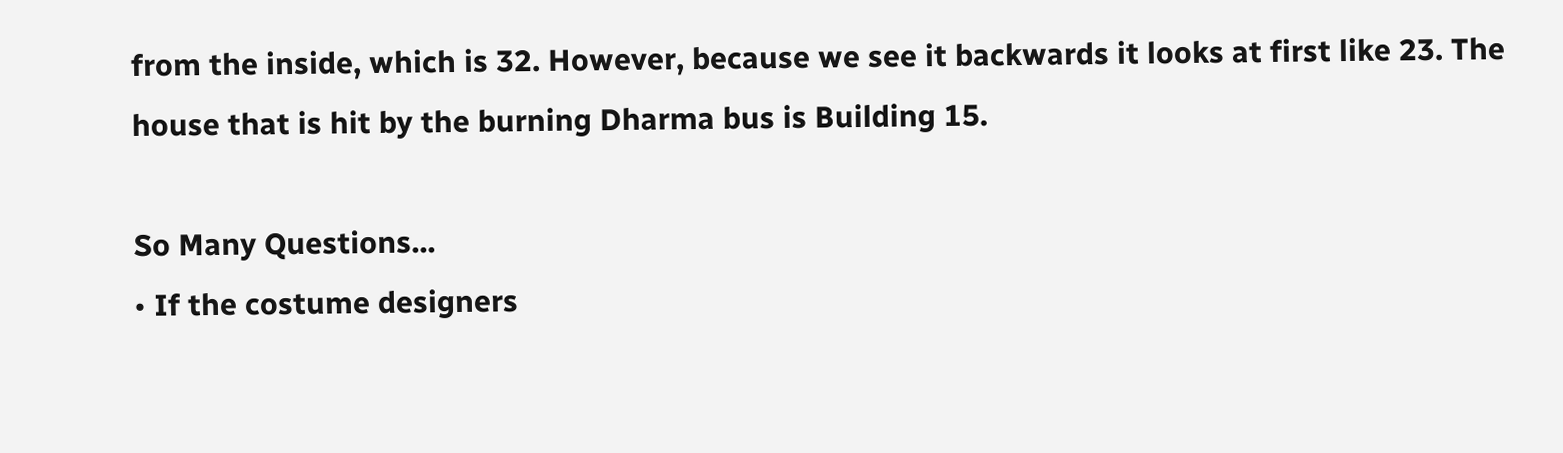from the inside, which is 32. However, because we see it backwards it looks at first like 23. The house that is hit by the burning Dharma bus is Building 15.

So Many Questions...
• If the costume designers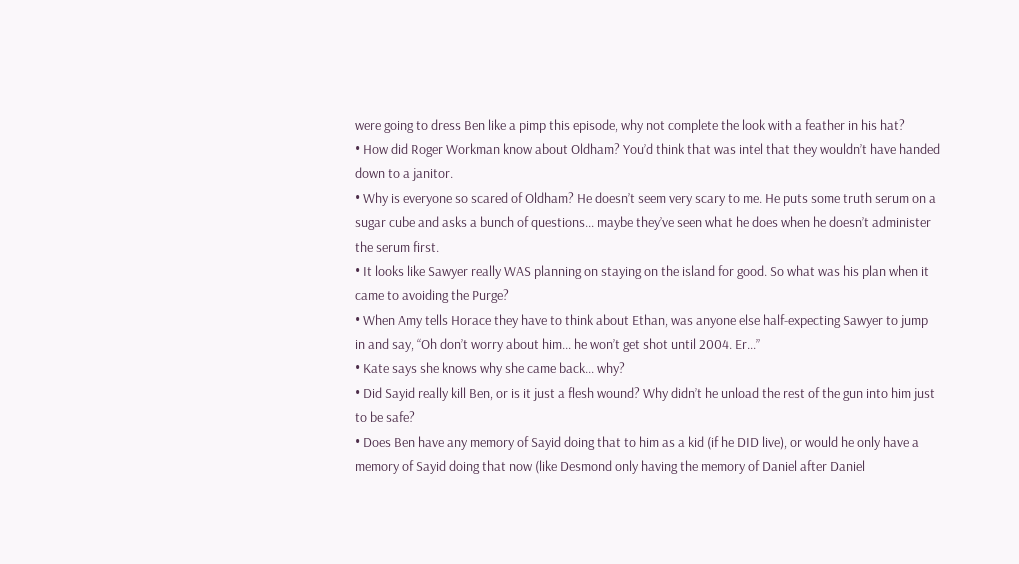were going to dress Ben like a pimp this episode, why not complete the look with a feather in his hat?
• How did Roger Workman know about Oldham? You’d think that was intel that they wouldn’t have handed down to a janitor.
• Why is everyone so scared of Oldham? He doesn’t seem very scary to me. He puts some truth serum on a sugar cube and asks a bunch of questions... maybe they’ve seen what he does when he doesn’t administer the serum first.
• It looks like Sawyer really WAS planning on staying on the island for good. So what was his plan when it came to avoiding the Purge?
• When Amy tells Horace they have to think about Ethan, was anyone else half-expecting Sawyer to jump in and say, “Oh don’t worry about him... he won’t get shot until 2004. Er...”
• Kate says she knows why she came back... why?
• Did Sayid really kill Ben, or is it just a flesh wound? Why didn’t he unload the rest of the gun into him just to be safe?
• Does Ben have any memory of Sayid doing that to him as a kid (if he DID live), or would he only have a memory of Sayid doing that now (like Desmond only having the memory of Daniel after Daniel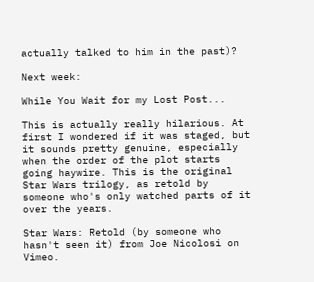actually talked to him in the past)?

Next week:

While You Wait for my Lost Post...

This is actually really hilarious. At first I wondered if it was staged, but it sounds pretty genuine, especially when the order of the plot starts going haywire. This is the original Star Wars trilogy, as retold by someone who's only watched parts of it over the years.

Star Wars: Retold (by someone who hasn't seen it) from Joe Nicolosi on Vimeo.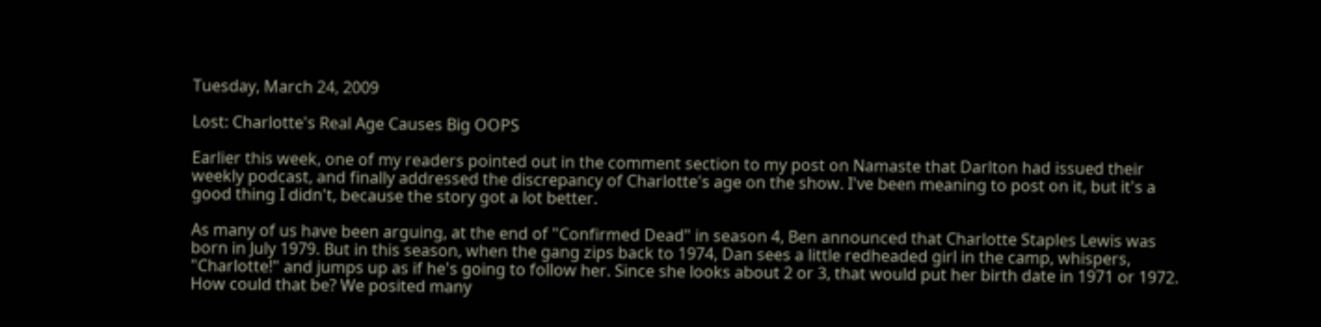Tuesday, March 24, 2009

Lost: Charlotte's Real Age Causes Big OOPS

Earlier this week, one of my readers pointed out in the comment section to my post on Namaste that Darlton had issued their weekly podcast, and finally addressed the discrepancy of Charlotte's age on the show. I've been meaning to post on it, but it's a good thing I didn't, because the story got a lot better.

As many of us have been arguing, at the end of "Confirmed Dead" in season 4, Ben announced that Charlotte Staples Lewis was born in July 1979. But in this season, when the gang zips back to 1974, Dan sees a little redheaded girl in the camp, whispers, "Charlotte!" and jumps up as if he's going to follow her. Since she looks about 2 or 3, that would put her birth date in 1971 or 1972. How could that be? We posited many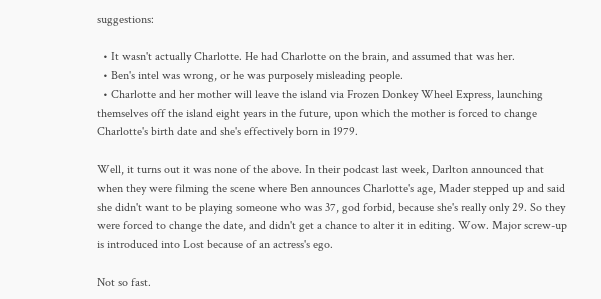suggestions:

  • It wasn't actually Charlotte. He had Charlotte on the brain, and assumed that was her.
  • Ben's intel was wrong, or he was purposely misleading people.
  • Charlotte and her mother will leave the island via Frozen Donkey Wheel Express, launching themselves off the island eight years in the future, upon which the mother is forced to change Charlotte's birth date and she's effectively born in 1979.

Well, it turns out it was none of the above. In their podcast last week, Darlton announced that when they were filming the scene where Ben announces Charlotte's age, Mader stepped up and said she didn't want to be playing someone who was 37, god forbid, because she's really only 29. So they were forced to change the date, and didn't get a chance to alter it in editing. Wow. Major screw-up is introduced into Lost because of an actress's ego.

Not so fast.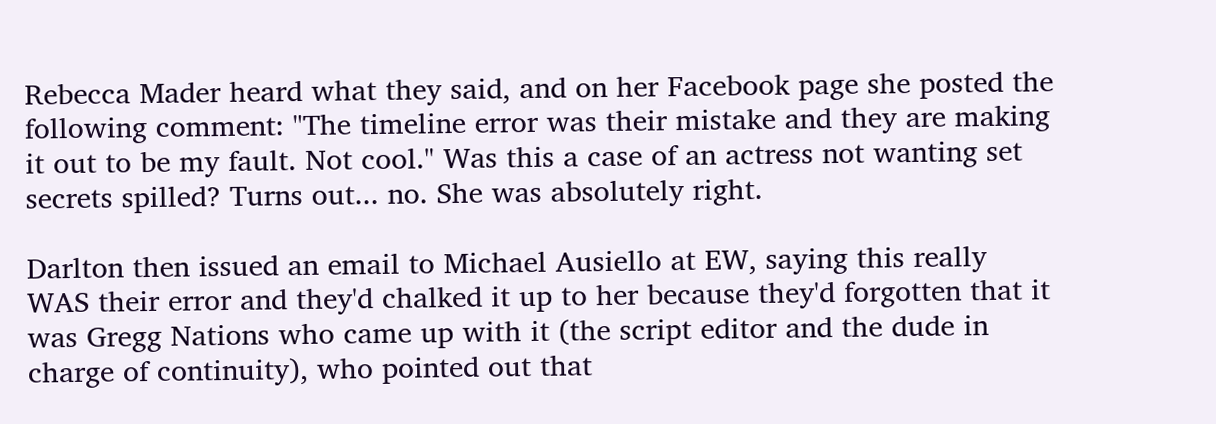Rebecca Mader heard what they said, and on her Facebook page she posted the following comment: "The timeline error was their mistake and they are making it out to be my fault. Not cool." Was this a case of an actress not wanting set secrets spilled? Turns out... no. She was absolutely right.

Darlton then issued an email to Michael Ausiello at EW, saying this really WAS their error and they'd chalked it up to her because they'd forgotten that it was Gregg Nations who came up with it (the script editor and the dude in charge of continuity), who pointed out that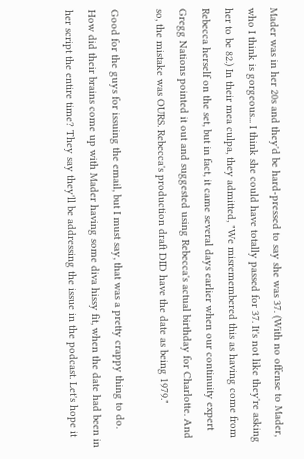Mader was in her 20s and they'd be hard-pressed to say she was 37. (With no offense to Mader, who I think is gorgeous... I think she could have totally passed for 37. It's not like they're asking her to be 82.) In their mea culpa, they admitted, "We misremembered this as having come from Rebecca herself on the set, but in fact, it came several days earlier when our continuity expert Gregg Nations pointed it out and suggested using Rebecca's actual birthday for Charlotte. And so, the mistake was OURS. Rebecca's production draft DID have the date as being 1979."

Good for the guys for issuing the email, but I must say, that was a pretty crappy thing to do. How did their brains come up with Mader having some diva hissy fit, when the date had been in her script the entire time? They say they'll be addressing the issue in the podcast. Let's hope it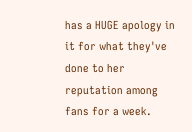has a HUGE apology in it for what they've done to her reputation among fans for a week.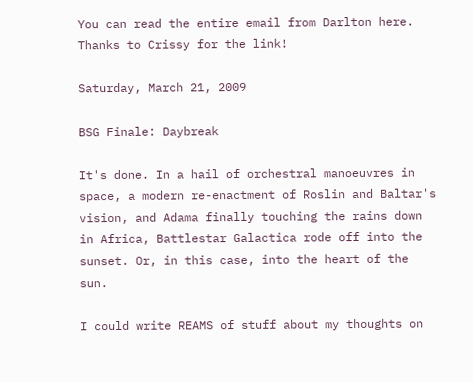You can read the entire email from Darlton here. Thanks to Crissy for the link!

Saturday, March 21, 2009

BSG Finale: Daybreak

It's done. In a hail of orchestral manoeuvres in space, a modern re-enactment of Roslin and Baltar's vision, and Adama finally touching the rains down in Africa, Battlestar Galactica rode off into the sunset. Or, in this case, into the heart of the sun.

I could write REAMS of stuff about my thoughts on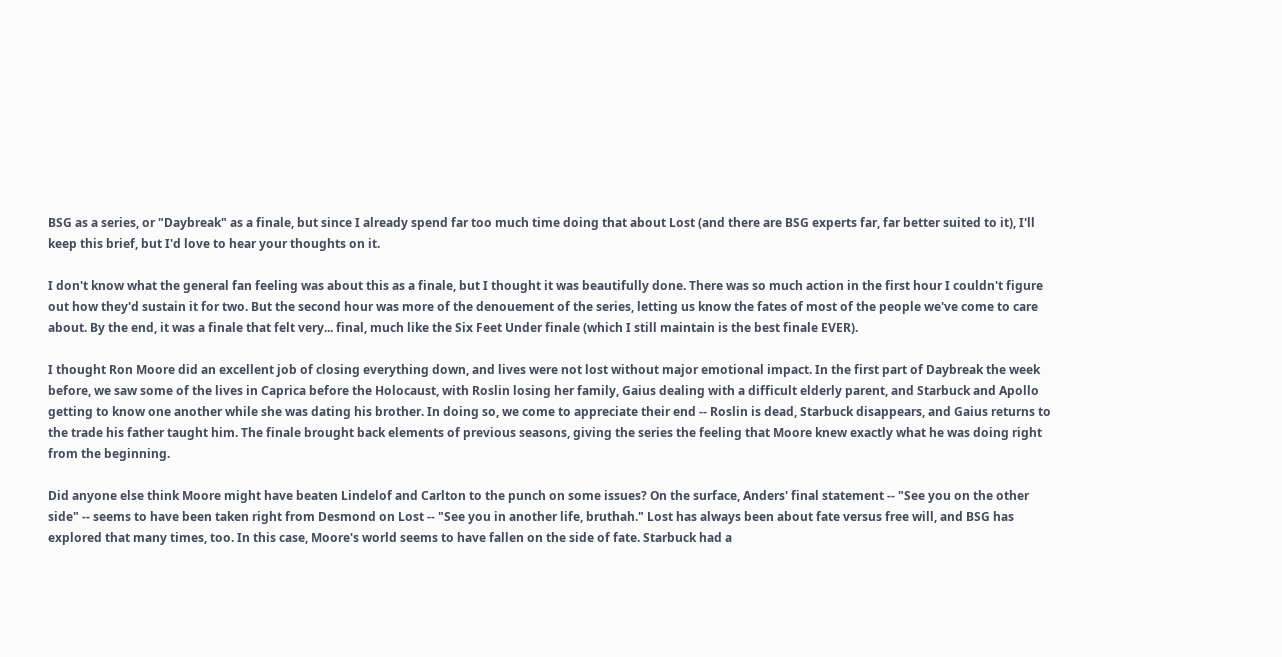BSG as a series, or "Daybreak" as a finale, but since I already spend far too much time doing that about Lost (and there are BSG experts far, far better suited to it), I'll keep this brief, but I'd love to hear your thoughts on it.

I don't know what the general fan feeling was about this as a finale, but I thought it was beautifully done. There was so much action in the first hour I couldn't figure out how they'd sustain it for two. But the second hour was more of the denouement of the series, letting us know the fates of most of the people we've come to care about. By the end, it was a finale that felt very... final, much like the Six Feet Under finale (which I still maintain is the best finale EVER).

I thought Ron Moore did an excellent job of closing everything down, and lives were not lost without major emotional impact. In the first part of Daybreak the week before, we saw some of the lives in Caprica before the Holocaust, with Roslin losing her family, Gaius dealing with a difficult elderly parent, and Starbuck and Apollo getting to know one another while she was dating his brother. In doing so, we come to appreciate their end -- Roslin is dead, Starbuck disappears, and Gaius returns to the trade his father taught him. The finale brought back elements of previous seasons, giving the series the feeling that Moore knew exactly what he was doing right from the beginning.

Did anyone else think Moore might have beaten Lindelof and Carlton to the punch on some issues? On the surface, Anders' final statement -- "See you on the other side" -- seems to have been taken right from Desmond on Lost -- "See you in another life, bruthah." Lost has always been about fate versus free will, and BSG has explored that many times, too. In this case, Moore's world seems to have fallen on the side of fate. Starbuck had a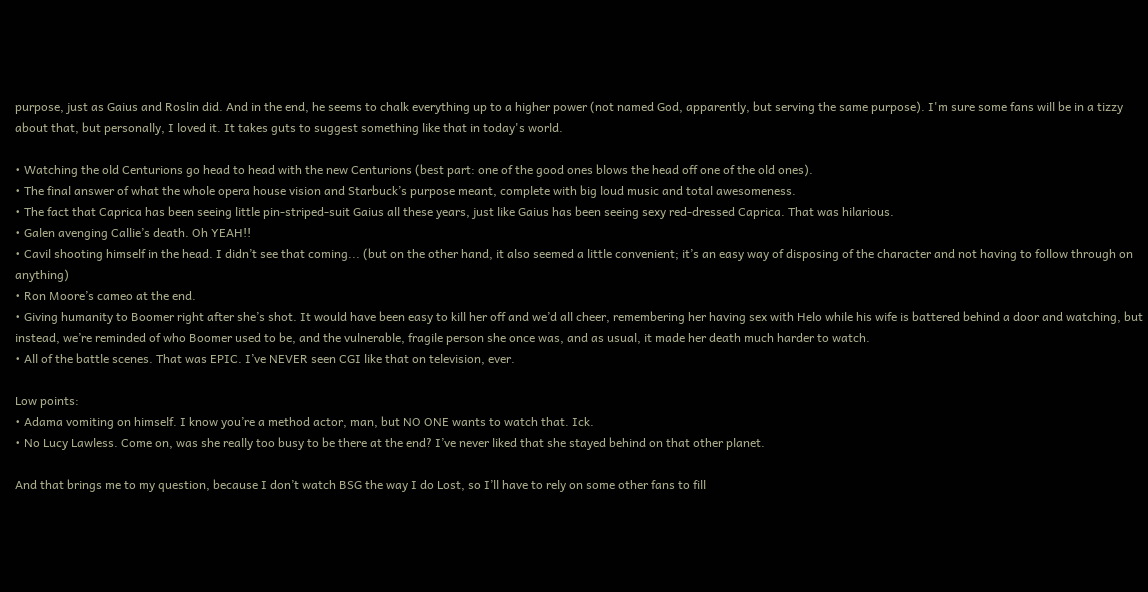purpose, just as Gaius and Roslin did. And in the end, he seems to chalk everything up to a higher power (not named God, apparently, but serving the same purpose). I'm sure some fans will be in a tizzy about that, but personally, I loved it. It takes guts to suggest something like that in today's world.

• Watching the old Centurions go head to head with the new Centurions (best part: one of the good ones blows the head off one of the old ones).
• The final answer of what the whole opera house vision and Starbuck’s purpose meant, complete with big loud music and total awesomeness.
• The fact that Caprica has been seeing little pin-striped-suit Gaius all these years, just like Gaius has been seeing sexy red-dressed Caprica. That was hilarious.
• Galen avenging Callie’s death. Oh YEAH!!
• Cavil shooting himself in the head. I didn’t see that coming... (but on the other hand, it also seemed a little convenient; it’s an easy way of disposing of the character and not having to follow through on anything)
• Ron Moore’s cameo at the end.
• Giving humanity to Boomer right after she’s shot. It would have been easy to kill her off and we’d all cheer, remembering her having sex with Helo while his wife is battered behind a door and watching, but instead, we’re reminded of who Boomer used to be, and the vulnerable, fragile person she once was, and as usual, it made her death much harder to watch.
• All of the battle scenes. That was EPIC. I’ve NEVER seen CGI like that on television, ever.

Low points:
• Adama vomiting on himself. I know you’re a method actor, man, but NO ONE wants to watch that. Ick.
• No Lucy Lawless. Come on, was she really too busy to be there at the end? I’ve never liked that she stayed behind on that other planet.

And that brings me to my question, because I don’t watch BSG the way I do Lost, so I’ll have to rely on some other fans to fill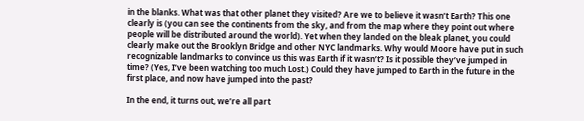in the blanks. What was that other planet they visited? Are we to believe it wasn’t Earth? This one clearly is (you can see the continents from the sky, and from the map where they point out where people will be distributed around the world). Yet when they landed on the bleak planet, you could clearly make out the Brooklyn Bridge and other NYC landmarks. Why would Moore have put in such recognizable landmarks to convince us this was Earth if it wasn’t? Is it possible they’ve jumped in time? (Yes, I’ve been watching too much Lost.) Could they have jumped to Earth in the future in the first place, and now have jumped into the past?

In the end, it turns out, we’re all part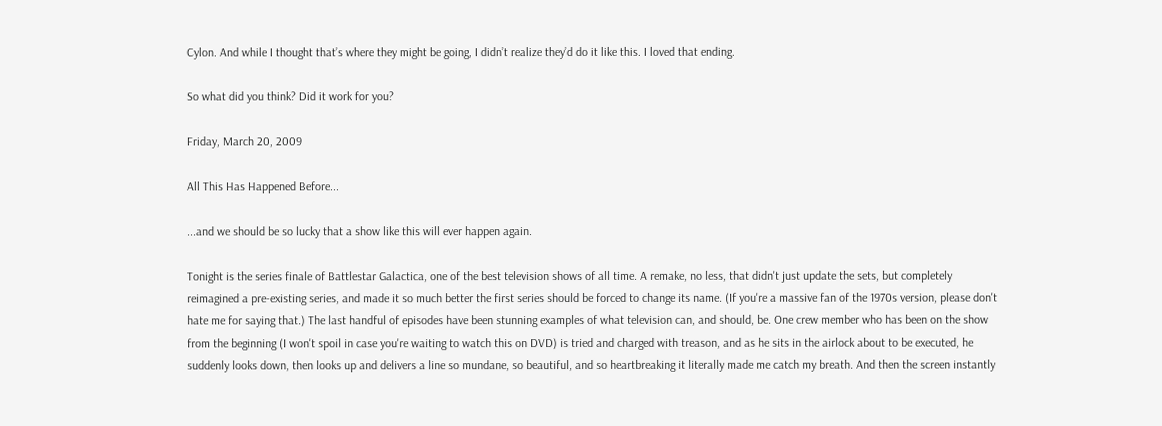Cylon. And while I thought that’s where they might be going, I didn’t realize they’d do it like this. I loved that ending.

So what did you think? Did it work for you?

Friday, March 20, 2009

All This Has Happened Before...

...and we should be so lucky that a show like this will ever happen again.

Tonight is the series finale of Battlestar Galactica, one of the best television shows of all time. A remake, no less, that didn't just update the sets, but completely reimagined a pre-existing series, and made it so much better the first series should be forced to change its name. (If you're a massive fan of the 1970s version, please don't hate me for saying that.) The last handful of episodes have been stunning examples of what television can, and should, be. One crew member who has been on the show from the beginning (I won't spoil in case you're waiting to watch this on DVD) is tried and charged with treason, and as he sits in the airlock about to be executed, he suddenly looks down, then looks up and delivers a line so mundane, so beautiful, and so heartbreaking it literally made me catch my breath. And then the screen instantly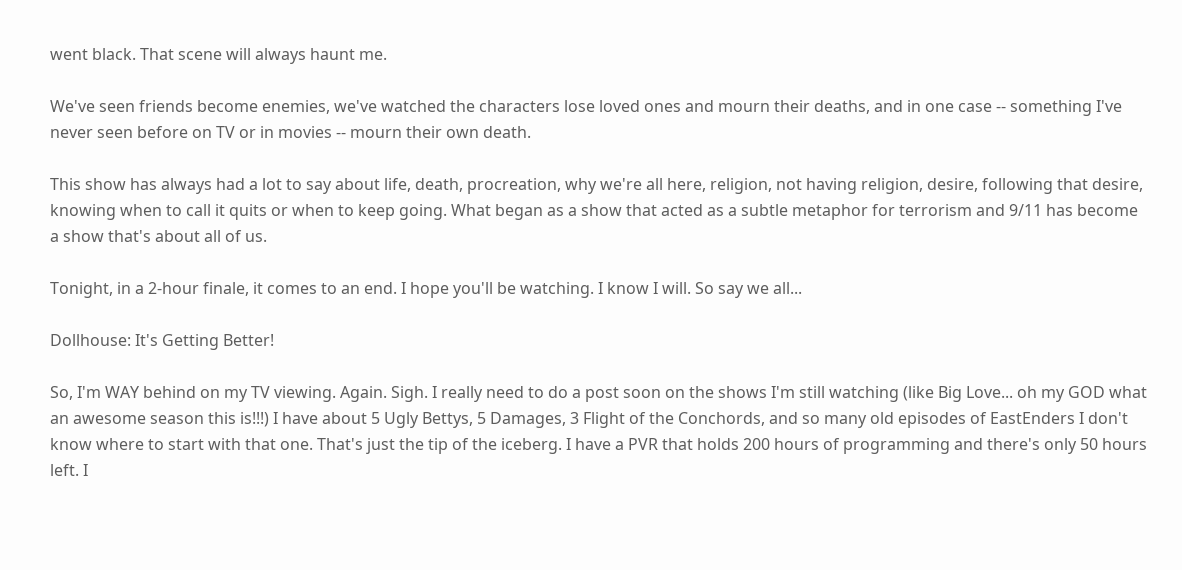went black. That scene will always haunt me.

We've seen friends become enemies, we've watched the characters lose loved ones and mourn their deaths, and in one case -- something I've never seen before on TV or in movies -- mourn their own death.

This show has always had a lot to say about life, death, procreation, why we're all here, religion, not having religion, desire, following that desire, knowing when to call it quits or when to keep going. What began as a show that acted as a subtle metaphor for terrorism and 9/11 has become a show that's about all of us.

Tonight, in a 2-hour finale, it comes to an end. I hope you'll be watching. I know I will. So say we all...

Dollhouse: It's Getting Better!

So, I'm WAY behind on my TV viewing. Again. Sigh. I really need to do a post soon on the shows I'm still watching (like Big Love... oh my GOD what an awesome season this is!!!) I have about 5 Ugly Bettys, 5 Damages, 3 Flight of the Conchords, and so many old episodes of EastEnders I don't know where to start with that one. That's just the tip of the iceberg. I have a PVR that holds 200 hours of programming and there's only 50 hours left. I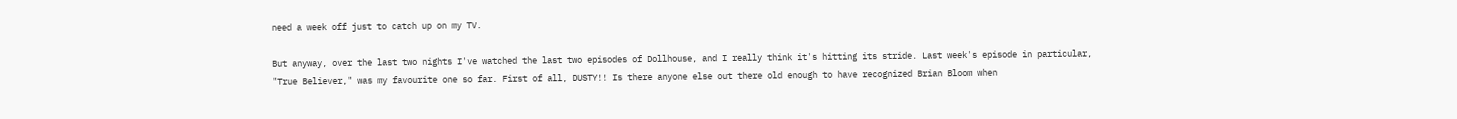need a week off just to catch up on my TV.

But anyway, over the last two nights I've watched the last two episodes of Dollhouse, and I really think it's hitting its stride. Last week's episode in particular, "True Believer," was my favourite one so far. First of all, DUSTY!! Is there anyone else out there old enough to have recognized Brian Bloom when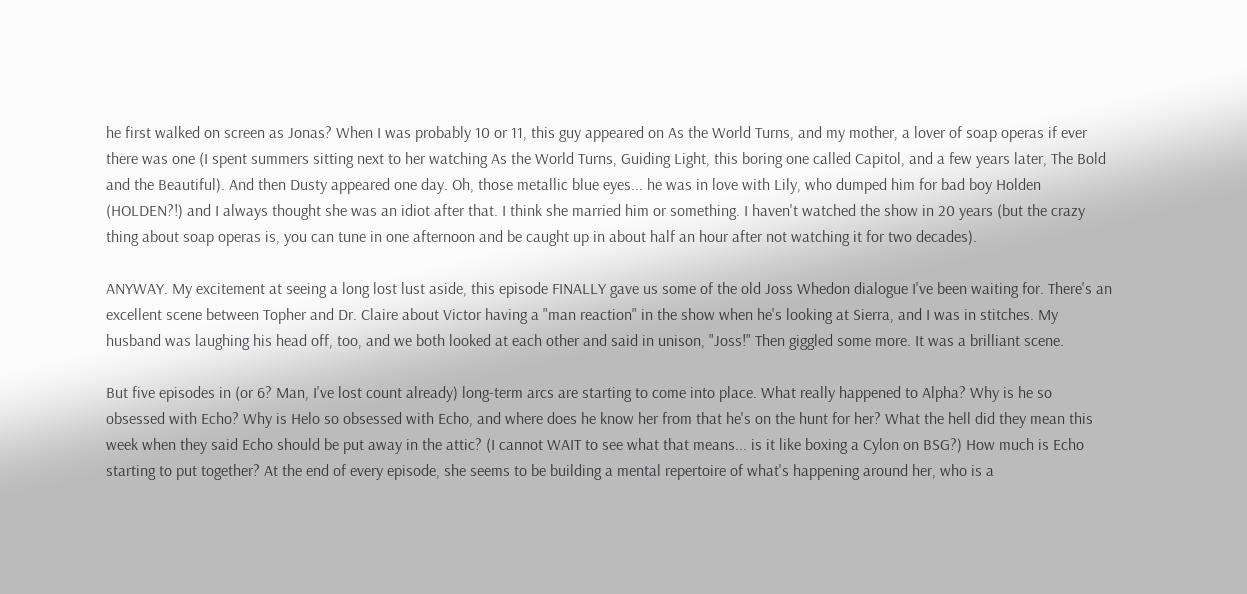he first walked on screen as Jonas? When I was probably 10 or 11, this guy appeared on As the World Turns, and my mother, a lover of soap operas if ever there was one (I spent summers sitting next to her watching As the World Turns, Guiding Light, this boring one called Capitol, and a few years later, The Bold and the Beautiful). And then Dusty appeared one day. Oh, those metallic blue eyes... he was in love with Lily, who dumped him for bad boy Holden (HOLDEN?!) and I always thought she was an idiot after that. I think she married him or something. I haven't watched the show in 20 years (but the crazy thing about soap operas is, you can tune in one afternoon and be caught up in about half an hour after not watching it for two decades).

ANYWAY. My excitement at seeing a long lost lust aside, this episode FINALLY gave us some of the old Joss Whedon dialogue I've been waiting for. There's an excellent scene between Topher and Dr. Claire about Victor having a "man reaction" in the show when he's looking at Sierra, and I was in stitches. My husband was laughing his head off, too, and we both looked at each other and said in unison, "Joss!" Then giggled some more. It was a brilliant scene.

But five episodes in (or 6? Man, I've lost count already) long-term arcs are starting to come into place. What really happened to Alpha? Why is he so obsessed with Echo? Why is Helo so obsessed with Echo, and where does he know her from that he's on the hunt for her? What the hell did they mean this week when they said Echo should be put away in the attic? (I cannot WAIT to see what that means... is it like boxing a Cylon on BSG?) How much is Echo starting to put together? At the end of every episode, she seems to be building a mental repertoire of what's happening around her, who is a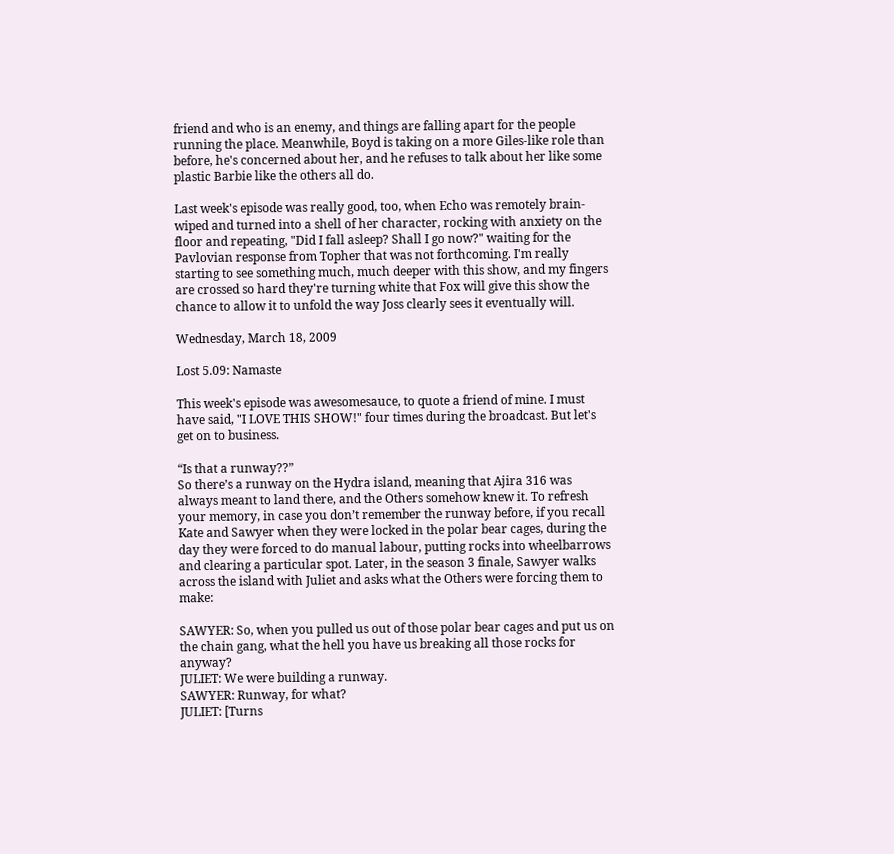friend and who is an enemy, and things are falling apart for the people running the place. Meanwhile, Boyd is taking on a more Giles-like role than before, he's concerned about her, and he refuses to talk about her like some plastic Barbie like the others all do.

Last week's episode was really good, too, when Echo was remotely brain-wiped and turned into a shell of her character, rocking with anxiety on the floor and repeating, "Did I fall asleep? Shall I go now?" waiting for the Pavlovian response from Topher that was not forthcoming. I'm really starting to see something much, much deeper with this show, and my fingers are crossed so hard they're turning white that Fox will give this show the chance to allow it to unfold the way Joss clearly sees it eventually will.

Wednesday, March 18, 2009

Lost 5.09: Namaste

This week's episode was awesomesauce, to quote a friend of mine. I must have said, "I LOVE THIS SHOW!" four times during the broadcast. But let's get on to business.

“Is that a runway??”
So there’s a runway on the Hydra island, meaning that Ajira 316 was always meant to land there, and the Others somehow knew it. To refresh your memory, in case you don’t remember the runway before, if you recall Kate and Sawyer when they were locked in the polar bear cages, during the day they were forced to do manual labour, putting rocks into wheelbarrows and clearing a particular spot. Later, in the season 3 finale, Sawyer walks across the island with Juliet and asks what the Others were forcing them to make:

SAWYER: So, when you pulled us out of those polar bear cages and put us on the chain gang, what the hell you have us breaking all those rocks for anyway?
JULIET: We were building a runway.
SAWYER: Runway, for what?
JULIET: [Turns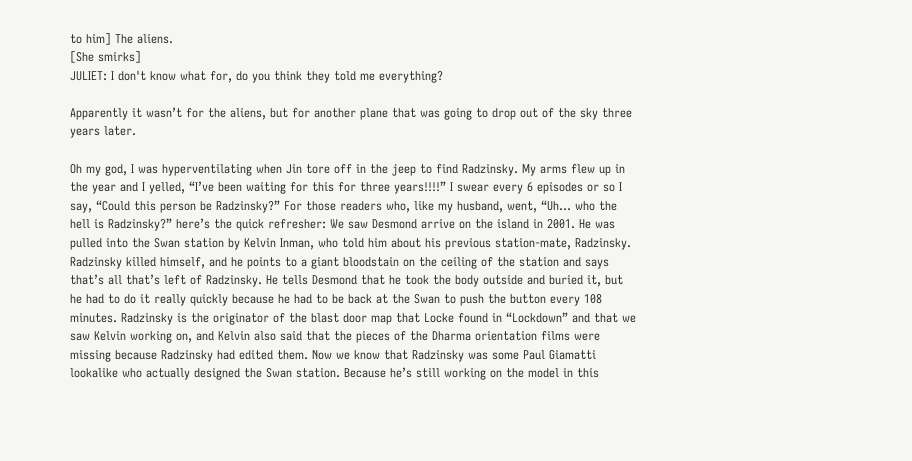to him] The aliens.
[She smirks]
JULIET: I don't know what for, do you think they told me everything?

Apparently it wasn’t for the aliens, but for another plane that was going to drop out of the sky three years later.

Oh my god, I was hyperventilating when Jin tore off in the jeep to find Radzinsky. My arms flew up in the year and I yelled, “I’ve been waiting for this for three years!!!!” I swear every 6 episodes or so I say, “Could this person be Radzinsky?” For those readers who, like my husband, went, “Uh... who the hell is Radzinsky?” here’s the quick refresher: We saw Desmond arrive on the island in 2001. He was pulled into the Swan station by Kelvin Inman, who told him about his previous station-mate, Radzinsky. Radzinsky killed himself, and he points to a giant bloodstain on the ceiling of the station and says that’s all that’s left of Radzinsky. He tells Desmond that he took the body outside and buried it, but he had to do it really quickly because he had to be back at the Swan to push the button every 108 minutes. Radzinsky is the originator of the blast door map that Locke found in “Lockdown” and that we saw Kelvin working on, and Kelvin also said that the pieces of the Dharma orientation films were missing because Radzinsky had edited them. Now we know that Radzinsky was some Paul Giamatti lookalike who actually designed the Swan station. Because he’s still working on the model in this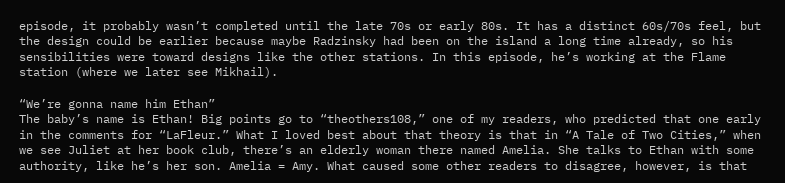episode, it probably wasn’t completed until the late 70s or early 80s. It has a distinct 60s/70s feel, but the design could be earlier because maybe Radzinsky had been on the island a long time already, so his sensibilities were toward designs like the other stations. In this episode, he’s working at the Flame station (where we later see Mikhail).

“We’re gonna name him Ethan”
The baby’s name is Ethan! Big points go to “theothers108,” one of my readers, who predicted that one early in the comments for “LaFleur.” What I loved best about that theory is that in “A Tale of Two Cities,” when we see Juliet at her book club, there’s an elderly woman there named Amelia. She talks to Ethan with some authority, like he’s her son. Amelia = Amy. What caused some other readers to disagree, however, is that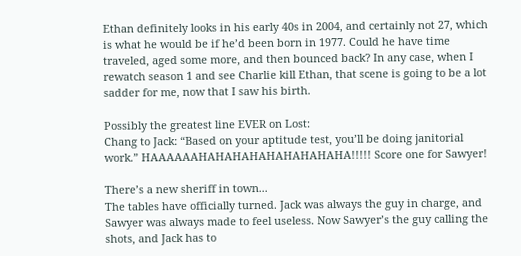Ethan definitely looks in his early 40s in 2004, and certainly not 27, which is what he would be if he’d been born in 1977. Could he have time traveled, aged some more, and then bounced back? In any case, when I rewatch season 1 and see Charlie kill Ethan, that scene is going to be a lot sadder for me, now that I saw his birth.

Possibly the greatest line EVER on Lost:
Chang to Jack: “Based on your aptitude test, you’ll be doing janitorial work.” HAAAAAAHAHAHAHAHAHAHAHAHA!!!!! Score one for Sawyer!

There’s a new sheriff in town...
The tables have officially turned. Jack was always the guy in charge, and Sawyer was always made to feel useless. Now Sawyer’s the guy calling the shots, and Jack has to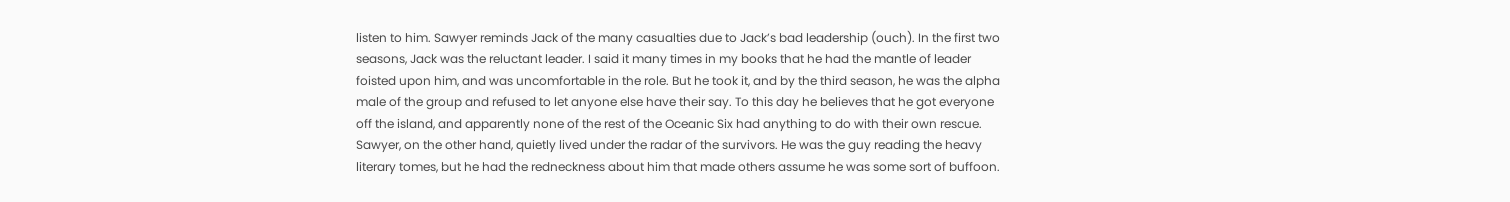listen to him. Sawyer reminds Jack of the many casualties due to Jack’s bad leadership (ouch). In the first two seasons, Jack was the reluctant leader. I said it many times in my books that he had the mantle of leader foisted upon him, and was uncomfortable in the role. But he took it, and by the third season, he was the alpha male of the group and refused to let anyone else have their say. To this day he believes that he got everyone off the island, and apparently none of the rest of the Oceanic Six had anything to do with their own rescue. Sawyer, on the other hand, quietly lived under the radar of the survivors. He was the guy reading the heavy literary tomes, but he had the redneckness about him that made others assume he was some sort of buffoon.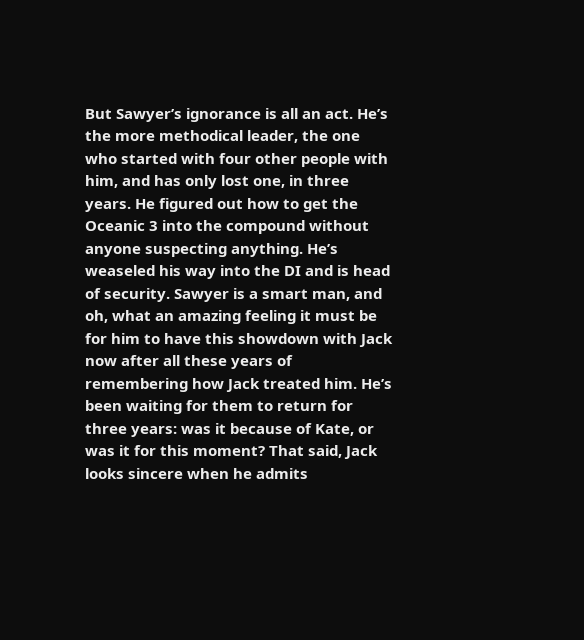But Sawyer’s ignorance is all an act. He’s the more methodical leader, the one who started with four other people with him, and has only lost one, in three years. He figured out how to get the Oceanic 3 into the compound without anyone suspecting anything. He’s weaseled his way into the DI and is head of security. Sawyer is a smart man, and oh, what an amazing feeling it must be for him to have this showdown with Jack now after all these years of remembering how Jack treated him. He’s been waiting for them to return for three years: was it because of Kate, or was it for this moment? That said, Jack looks sincere when he admits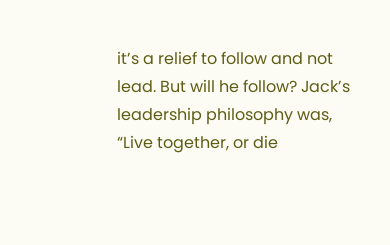it’s a relief to follow and not lead. But will he follow? Jack’s leadership philosophy was, “Live together, or die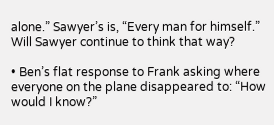alone.” Sawyer’s is, “Every man for himself.” Will Sawyer continue to think that way?

• Ben’s flat response to Frank asking where everyone on the plane disappeared to: “How would I know?”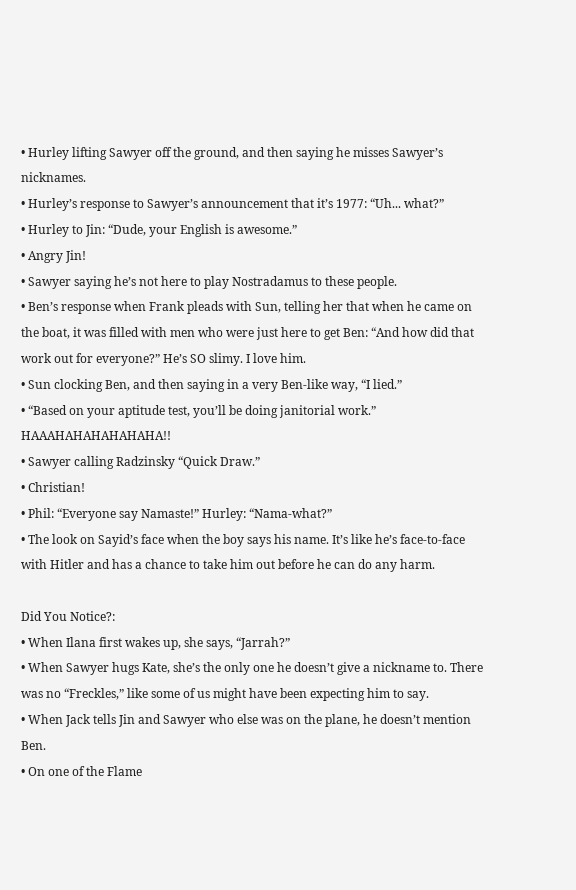• Hurley lifting Sawyer off the ground, and then saying he misses Sawyer’s nicknames.
• Hurley’s response to Sawyer’s announcement that it’s 1977: “Uh... what?”
• Hurley to Jin: “Dude, your English is awesome.”
• Angry Jin!
• Sawyer saying he’s not here to play Nostradamus to these people.
• Ben’s response when Frank pleads with Sun, telling her that when he came on the boat, it was filled with men who were just here to get Ben: “And how did that work out for everyone?” He’s SO slimy. I love him.
• Sun clocking Ben, and then saying in a very Ben-like way, “I lied.”
• “Based on your aptitude test, you’ll be doing janitorial work.” HAAAHAHAHAHAHAHA!!
• Sawyer calling Radzinsky “Quick Draw.”
• Christian!
• Phil: “Everyone say Namaste!” Hurley: “Nama-what?”
• The look on Sayid’s face when the boy says his name. It’s like he’s face-to-face with Hitler and has a chance to take him out before he can do any harm.

Did You Notice?:
• When Ilana first wakes up, she says, “Jarrah?”
• When Sawyer hugs Kate, she’s the only one he doesn’t give a nickname to. There was no “Freckles,” like some of us might have been expecting him to say.
• When Jack tells Jin and Sawyer who else was on the plane, he doesn’t mention Ben.
• On one of the Flame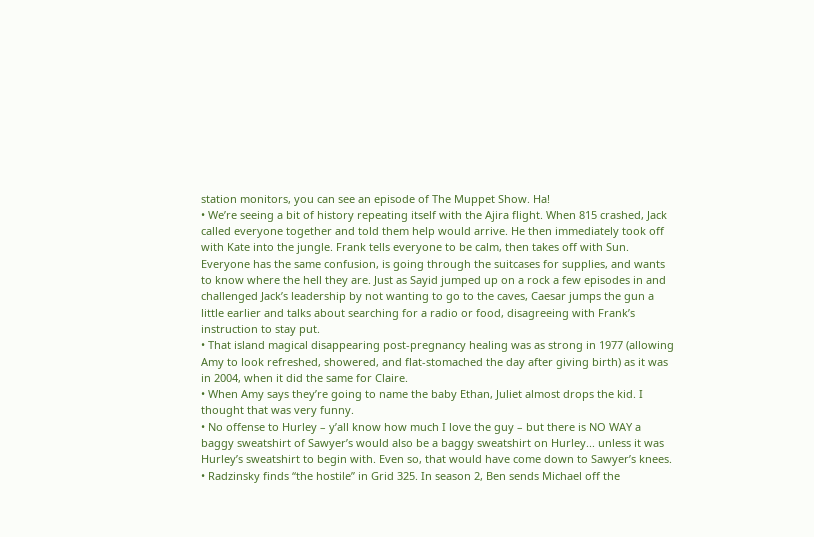station monitors, you can see an episode of The Muppet Show. Ha!
• We’re seeing a bit of history repeating itself with the Ajira flight. When 815 crashed, Jack called everyone together and told them help would arrive. He then immediately took off with Kate into the jungle. Frank tells everyone to be calm, then takes off with Sun. Everyone has the same confusion, is going through the suitcases for supplies, and wants to know where the hell they are. Just as Sayid jumped up on a rock a few episodes in and challenged Jack’s leadership by not wanting to go to the caves, Caesar jumps the gun a little earlier and talks about searching for a radio or food, disagreeing with Frank’s instruction to stay put.
• That island magical disappearing post-pregnancy healing was as strong in 1977 (allowing Amy to look refreshed, showered, and flat-stomached the day after giving birth) as it was in 2004, when it did the same for Claire.
• When Amy says they’re going to name the baby Ethan, Juliet almost drops the kid. I thought that was very funny.
• No offense to Hurley – y’all know how much I love the guy – but there is NO WAY a baggy sweatshirt of Sawyer’s would also be a baggy sweatshirt on Hurley... unless it was Hurley’s sweatshirt to begin with. Even so, that would have come down to Sawyer’s knees.
• Radzinsky finds “the hostile” in Grid 325. In season 2, Ben sends Michael off the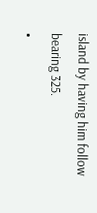island by having him follow bearing 325.
•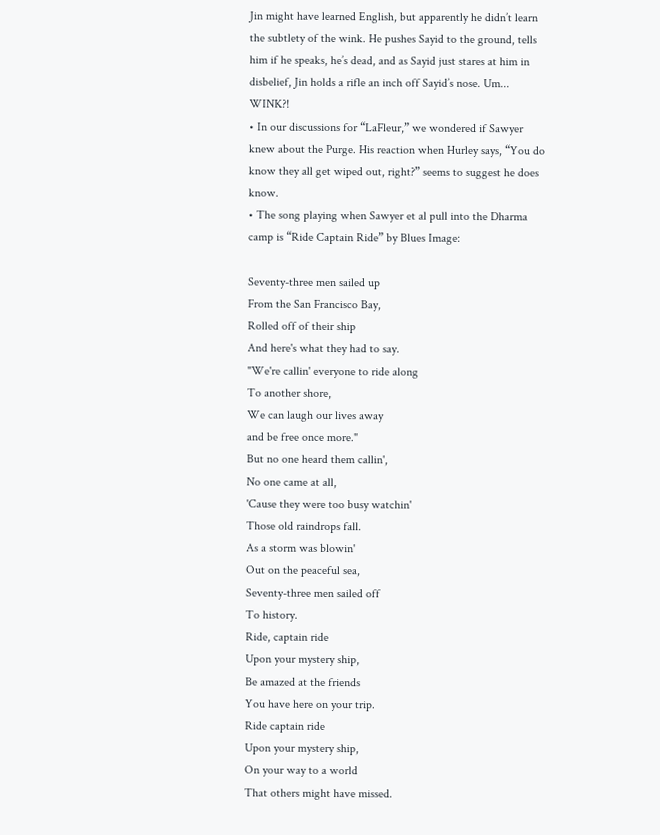Jin might have learned English, but apparently he didn’t learn the subtlety of the wink. He pushes Sayid to the ground, tells him if he speaks, he’s dead, and as Sayid just stares at him in disbelief, Jin holds a rifle an inch off Sayid’s nose. Um... WINK?!
• In our discussions for “LaFleur,” we wondered if Sawyer knew about the Purge. His reaction when Hurley says, “You do know they all get wiped out, right?” seems to suggest he does know.
• The song playing when Sawyer et al pull into the Dharma camp is “Ride Captain Ride” by Blues Image:

Seventy-three men sailed up
From the San Francisco Bay,
Rolled off of their ship
And here's what they had to say.
"We're callin' everyone to ride along
To another shore,
We can laugh our lives away
and be free once more."
But no one heard them callin',
No one came at all,
'Cause they were too busy watchin'
Those old raindrops fall.
As a storm was blowin'
Out on the peaceful sea,
Seventy-three men sailed off
To history.
Ride, captain ride
Upon your mystery ship,
Be amazed at the friends
You have here on your trip.
Ride captain ride
Upon your mystery ship,
On your way to a world
That others might have missed.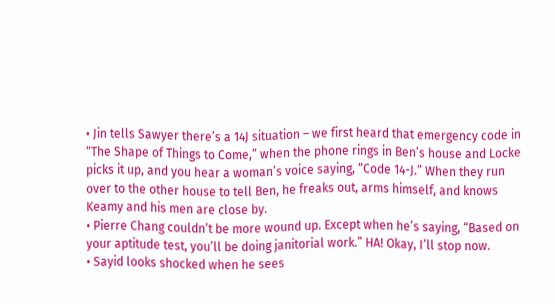• Jin tells Sawyer there’s a 14J situation – we first heard that emergency code in “The Shape of Things to Come,” when the phone rings in Ben’s house and Locke picks it up, and you hear a woman’s voice saying, “Code 14-J.” When they run over to the other house to tell Ben, he freaks out, arms himself, and knows Keamy and his men are close by.
• Pierre Chang couldn’t be more wound up. Except when he’s saying, “Based on your aptitude test, you’ll be doing janitorial work.” HA! Okay, I’ll stop now.
• Sayid looks shocked when he sees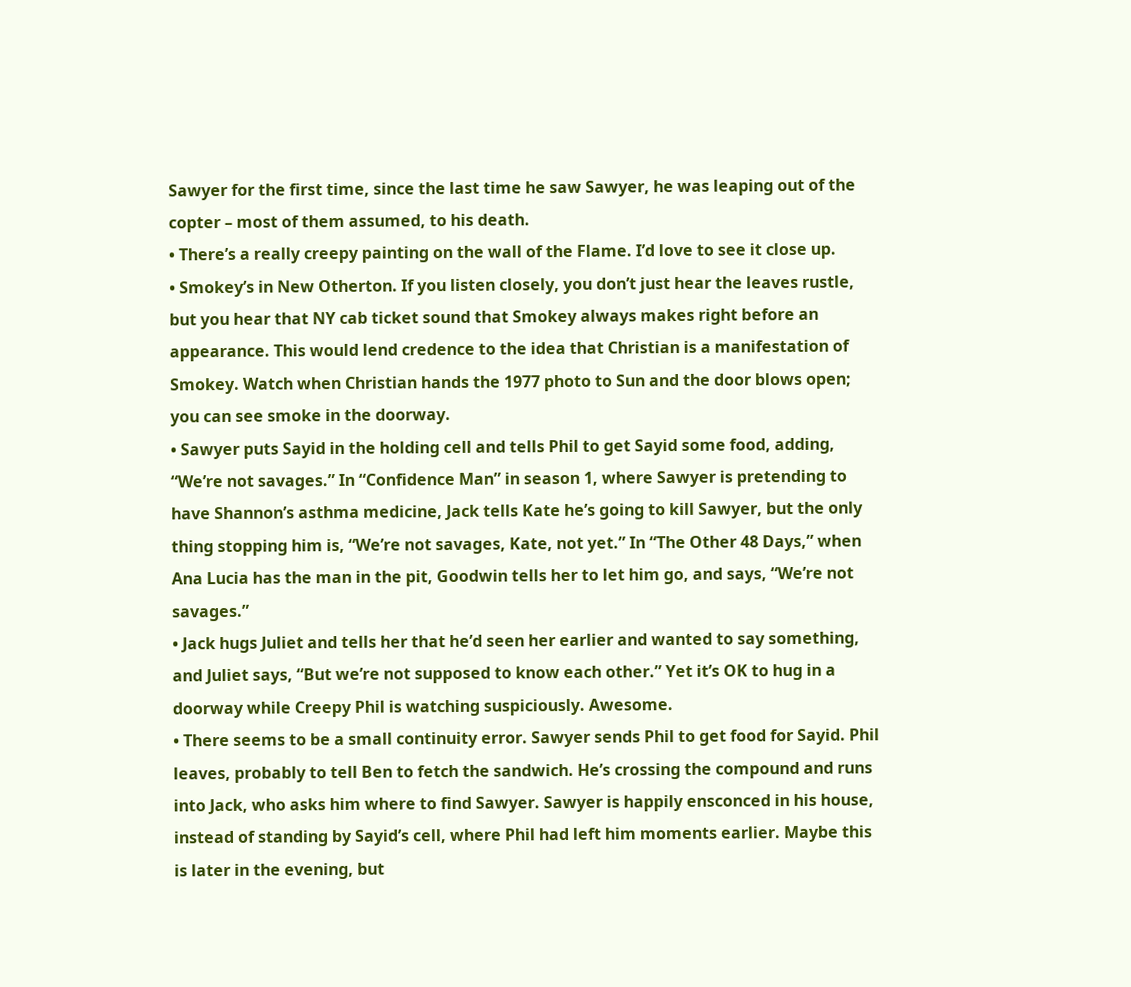Sawyer for the first time, since the last time he saw Sawyer, he was leaping out of the copter – most of them assumed, to his death.
• There’s a really creepy painting on the wall of the Flame. I’d love to see it close up.
• Smokey’s in New Otherton. If you listen closely, you don’t just hear the leaves rustle, but you hear that NY cab ticket sound that Smokey always makes right before an appearance. This would lend credence to the idea that Christian is a manifestation of Smokey. Watch when Christian hands the 1977 photo to Sun and the door blows open; you can see smoke in the doorway.
• Sawyer puts Sayid in the holding cell and tells Phil to get Sayid some food, adding, “We’re not savages.” In “Confidence Man” in season 1, where Sawyer is pretending to have Shannon’s asthma medicine, Jack tells Kate he’s going to kill Sawyer, but the only thing stopping him is, “We’re not savages, Kate, not yet.” In “The Other 48 Days,” when Ana Lucia has the man in the pit, Goodwin tells her to let him go, and says, “We’re not savages.”
• Jack hugs Juliet and tells her that he’d seen her earlier and wanted to say something, and Juliet says, “But we’re not supposed to know each other.” Yet it’s OK to hug in a doorway while Creepy Phil is watching suspiciously. Awesome.
• There seems to be a small continuity error. Sawyer sends Phil to get food for Sayid. Phil leaves, probably to tell Ben to fetch the sandwich. He’s crossing the compound and runs into Jack, who asks him where to find Sawyer. Sawyer is happily ensconced in his house, instead of standing by Sayid’s cell, where Phil had left him moments earlier. Maybe this is later in the evening, but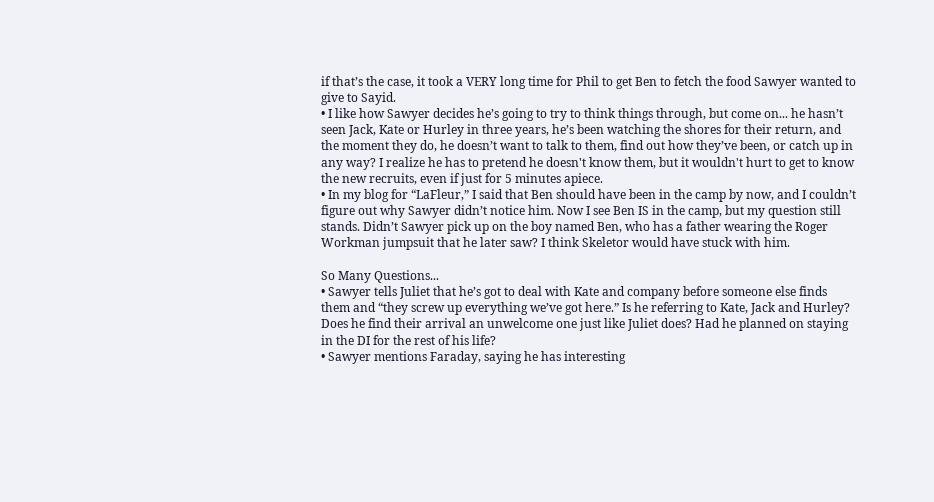if that’s the case, it took a VERY long time for Phil to get Ben to fetch the food Sawyer wanted to give to Sayid.
• I like how Sawyer decides he’s going to try to think things through, but come on... he hasn’t seen Jack, Kate or Hurley in three years, he’s been watching the shores for their return, and the moment they do, he doesn’t want to talk to them, find out how they’ve been, or catch up in any way? I realize he has to pretend he doesn't know them, but it wouldn't hurt to get to know the new recruits, even if just for 5 minutes apiece.
• In my blog for “LaFleur,” I said that Ben should have been in the camp by now, and I couldn’t figure out why Sawyer didn’t notice him. Now I see Ben IS in the camp, but my question still stands. Didn’t Sawyer pick up on the boy named Ben, who has a father wearing the Roger Workman jumpsuit that he later saw? I think Skeletor would have stuck with him.

So Many Questions...
• Sawyer tells Juliet that he’s got to deal with Kate and company before someone else finds them and “they screw up everything we’ve got here.” Is he referring to Kate, Jack and Hurley? Does he find their arrival an unwelcome one just like Juliet does? Had he planned on staying in the DI for the rest of his life?
• Sawyer mentions Faraday, saying he has interesting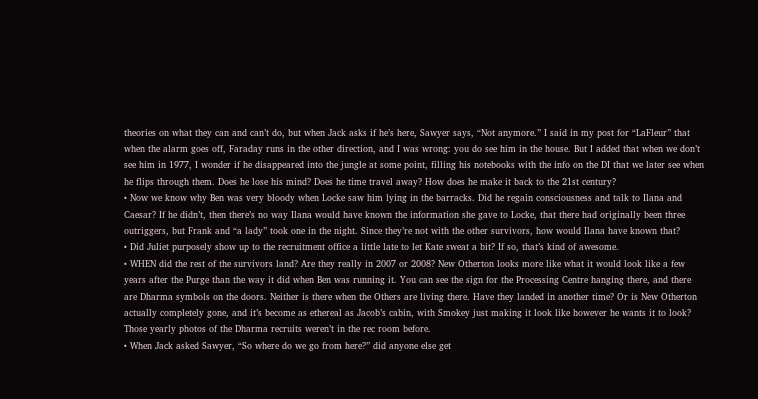theories on what they can and can’t do, but when Jack asks if he’s here, Sawyer says, “Not anymore.” I said in my post for “LaFleur” that when the alarm goes off, Faraday runs in the other direction, and I was wrong: you do see him in the house. But I added that when we don’t see him in 1977, I wonder if he disappeared into the jungle at some point, filling his notebooks with the info on the DI that we later see when he flips through them. Does he lose his mind? Does he time travel away? How does he make it back to the 21st century?
• Now we know why Ben was very bloody when Locke saw him lying in the barracks. Did he regain consciousness and talk to Ilana and Caesar? If he didn’t, then there’s no way Ilana would have known the information she gave to Locke, that there had originally been three outriggers, but Frank and “a lady” took one in the night. Since they’re not with the other survivors, how would Ilana have known that?
• Did Juliet purposely show up to the recruitment office a little late to let Kate sweat a bit? If so, that’s kind of awesome.
• WHEN did the rest of the survivors land? Are they really in 2007 or 2008? New Otherton looks more like what it would look like a few years after the Purge than the way it did when Ben was running it. You can see the sign for the Processing Centre hanging there, and there are Dharma symbols on the doors. Neither is there when the Others are living there. Have they landed in another time? Or is New Otherton actually completely gone, and it’s become as ethereal as Jacob’s cabin, with Smokey just making it look like however he wants it to look? Those yearly photos of the Dharma recruits weren’t in the rec room before.
• When Jack asked Sawyer, “So where do we go from here?” did anyone else get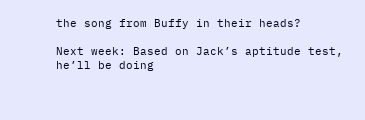the song from Buffy in their heads?

Next week: Based on Jack’s aptitude test, he’ll be doing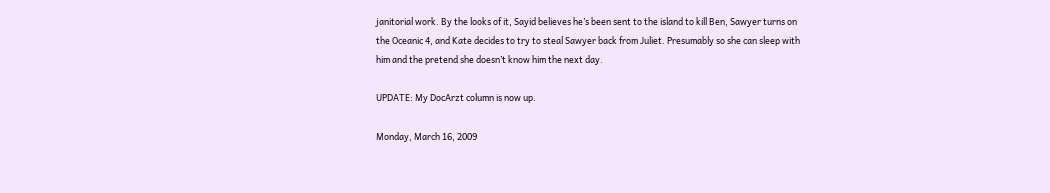janitorial work. By the looks of it, Sayid believes he’s been sent to the island to kill Ben, Sawyer turns on the Oceanic 4, and Kate decides to try to steal Sawyer back from Juliet. Presumably so she can sleep with him and the pretend she doesn’t know him the next day.

UPDATE: My DocArzt column is now up.

Monday, March 16, 2009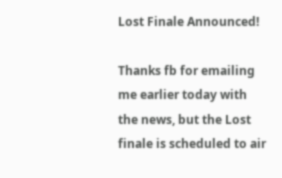Lost Finale Announced!

Thanks fb for emailing me earlier today with the news, but the Lost finale is scheduled to air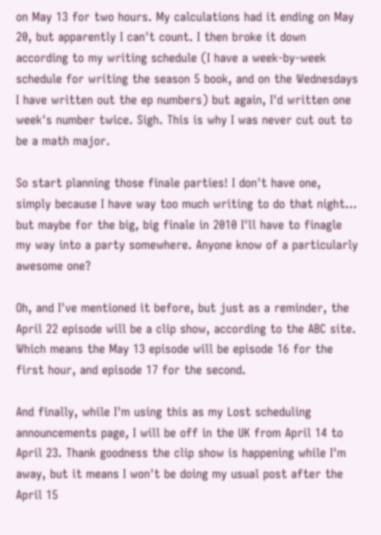on May 13 for two hours. My calculations had it ending on May 20, but apparently I can't count. I then broke it down according to my writing schedule (I have a week-by-week schedule for writing the season 5 book, and on the Wednesdays I have written out the ep numbers) but again, I'd written one week's number twice. Sigh. This is why I was never cut out to be a math major.

So start planning those finale parties! I don't have one, simply because I have way too much writing to do that night... but maybe for the big, big finale in 2010 I'll have to finagle my way into a party somewhere. Anyone know of a particularly awesome one?

Oh, and I've mentioned it before, but just as a reminder, the April 22 episode will be a clip show, according to the ABC site. Which means the May 13 episode will be episode 16 for the first hour, and episode 17 for the second.

And finally, while I'm using this as my Lost scheduling announcements page, I will be off in the UK from April 14 to April 23. Thank goodness the clip show is happening while I'm away, but it means I won't be doing my usual post after the April 15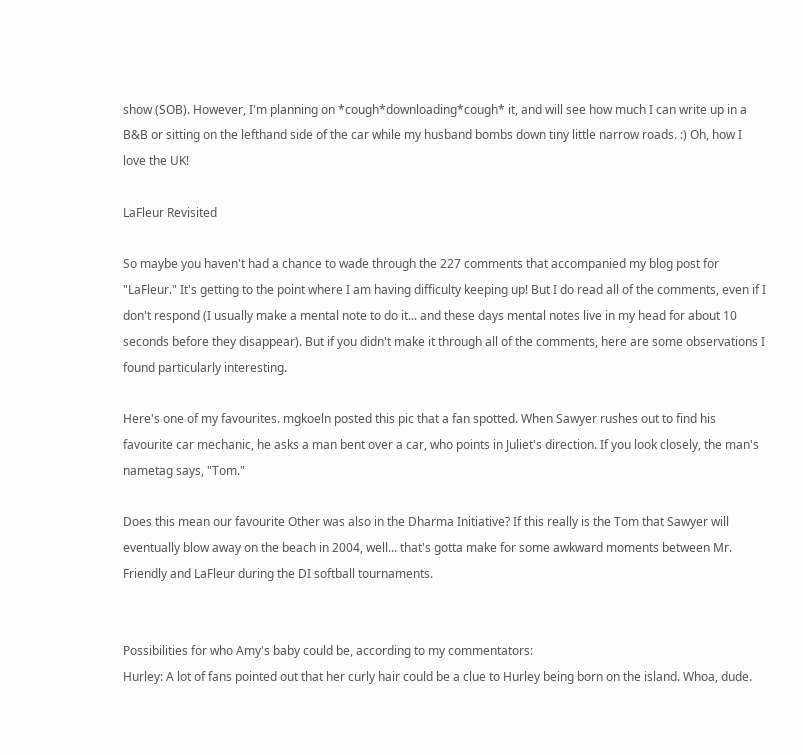show (SOB). However, I'm planning on *cough*downloading*cough* it, and will see how much I can write up in a B&B or sitting on the lefthand side of the car while my husband bombs down tiny little narrow roads. :) Oh, how I love the UK!

LaFleur Revisited

So maybe you haven't had a chance to wade through the 227 comments that accompanied my blog post for "LaFleur." It's getting to the point where I am having difficulty keeping up! But I do read all of the comments, even if I don't respond (I usually make a mental note to do it... and these days mental notes live in my head for about 10 seconds before they disappear). But if you didn't make it through all of the comments, here are some observations I found particularly interesting.

Here's one of my favourites. mgkoeln posted this pic that a fan spotted. When Sawyer rushes out to find his favourite car mechanic, he asks a man bent over a car, who points in Juliet's direction. If you look closely, the man's nametag says, "Tom."

Does this mean our favourite Other was also in the Dharma Initiative? If this really is the Tom that Sawyer will eventually blow away on the beach in 2004, well... that's gotta make for some awkward moments between Mr. Friendly and LaFleur during the DI softball tournaments.


Possibilities for who Amy's baby could be, according to my commentators:
Hurley: A lot of fans pointed out that her curly hair could be a clue to Hurley being born on the island. Whoa, dude.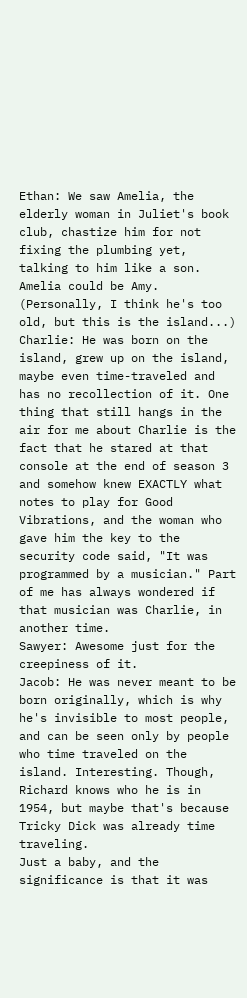Ethan: We saw Amelia, the elderly woman in Juliet's book club, chastize him for not fixing the plumbing yet, talking to him like a son. Amelia could be Amy. (Personally, I think he's too old, but this is the island...)
Charlie: He was born on the island, grew up on the island, maybe even time-traveled and has no recollection of it. One thing that still hangs in the air for me about Charlie is the fact that he stared at that console at the end of season 3 and somehow knew EXACTLY what notes to play for Good Vibrations, and the woman who gave him the key to the security code said, "It was programmed by a musician." Part of me has always wondered if that musician was Charlie, in another time.
Sawyer: Awesome just for the creepiness of it.
Jacob: He was never meant to be born originally, which is why he's invisible to most people, and can be seen only by people who time traveled on the island. Interesting. Though, Richard knows who he is in 1954, but maybe that's because Tricky Dick was already time traveling.
Just a baby, and the significance is that it was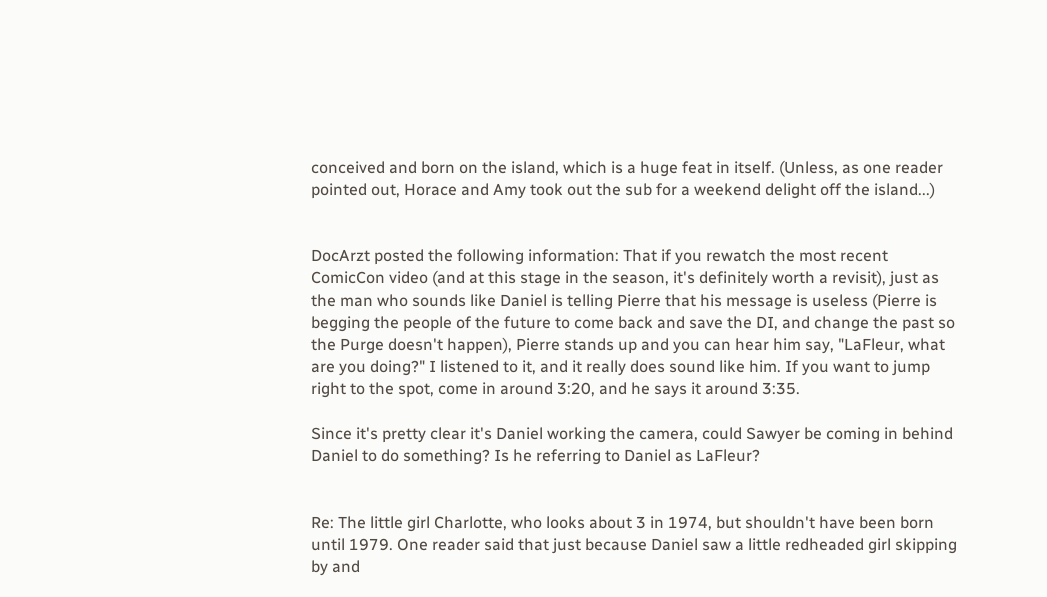conceived and born on the island, which is a huge feat in itself. (Unless, as one reader pointed out, Horace and Amy took out the sub for a weekend delight off the island...)


DocArzt posted the following information: That if you rewatch the most recent ComicCon video (and at this stage in the season, it's definitely worth a revisit), just as the man who sounds like Daniel is telling Pierre that his message is useless (Pierre is begging the people of the future to come back and save the DI, and change the past so the Purge doesn't happen), Pierre stands up and you can hear him say, "LaFleur, what are you doing?" I listened to it, and it really does sound like him. If you want to jump right to the spot, come in around 3:20, and he says it around 3:35.

Since it's pretty clear it's Daniel working the camera, could Sawyer be coming in behind Daniel to do something? Is he referring to Daniel as LaFleur?


Re: The little girl Charlotte, who looks about 3 in 1974, but shouldn't have been born until 1979. One reader said that just because Daniel saw a little redheaded girl skipping by and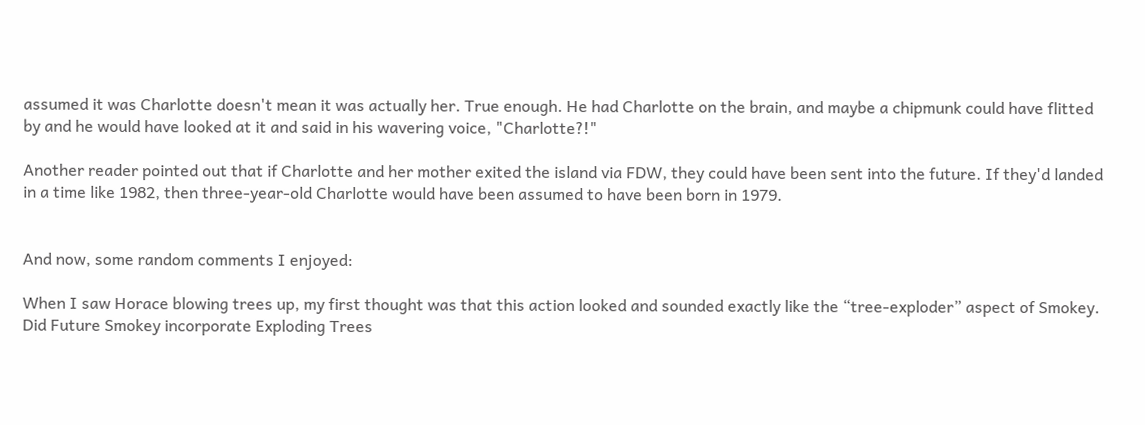assumed it was Charlotte doesn't mean it was actually her. True enough. He had Charlotte on the brain, and maybe a chipmunk could have flitted by and he would have looked at it and said in his wavering voice, "Charlotte?!"

Another reader pointed out that if Charlotte and her mother exited the island via FDW, they could have been sent into the future. If they'd landed in a time like 1982, then three-year-old Charlotte would have been assumed to have been born in 1979.


And now, some random comments I enjoyed:

When I saw Horace blowing trees up, my first thought was that this action looked and sounded exactly like the “tree-exploder” aspect of Smokey. Did Future Smokey incorporate Exploding Trees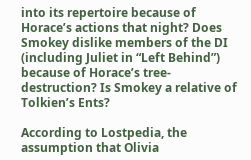into its repertoire because of Horace’s actions that night? Does Smokey dislike members of the DI (including Juliet in “Left Behind”) because of Horace’s tree-destruction? Is Smokey a relative of Tolkien’s Ents?

According to Lostpedia, the assumption that Olivia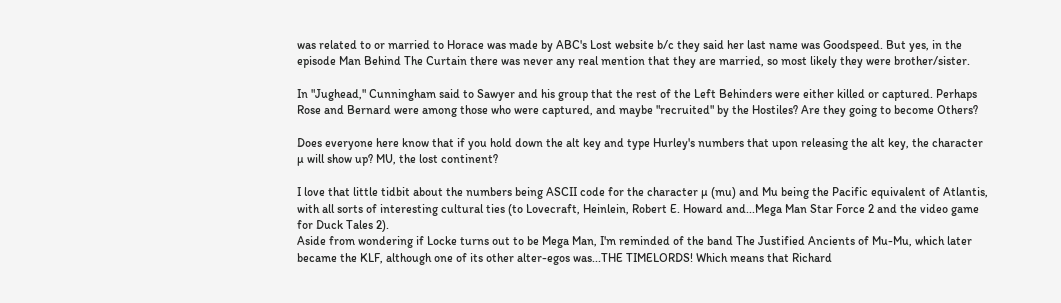was related to or married to Horace was made by ABC's Lost website b/c they said her last name was Goodspeed. But yes, in the episode Man Behind The Curtain there was never any real mention that they are married, so most likely they were brother/sister.

In "Jughead," Cunningham said to Sawyer and his group that the rest of the Left Behinders were either killed or captured. Perhaps Rose and Bernard were among those who were captured, and maybe "recruited" by the Hostiles? Are they going to become Others?

Does everyone here know that if you hold down the alt key and type Hurley's numbers that upon releasing the alt key, the character µ will show up? MU, the lost continent?

I love that little tidbit about the numbers being ASCII code for the character µ (mu) and Mu being the Pacific equivalent of Atlantis, with all sorts of interesting cultural ties (to Lovecraft, Heinlein, Robert E. Howard and...Mega Man Star Force 2 and the video game for Duck Tales 2).
Aside from wondering if Locke turns out to be Mega Man, I'm reminded of the band The Justified Ancients of Mu-Mu, which later became the KLF, although one of its other alter-egos was...THE TIMELORDS! Which means that Richard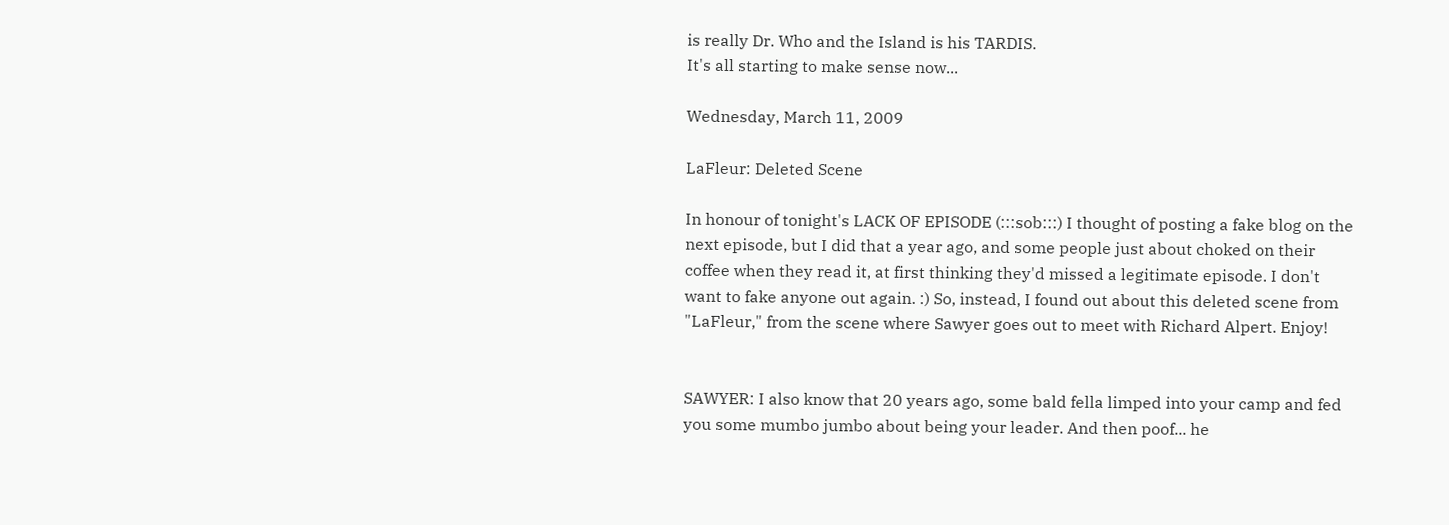is really Dr. Who and the Island is his TARDIS.
It's all starting to make sense now...

Wednesday, March 11, 2009

LaFleur: Deleted Scene

In honour of tonight's LACK OF EPISODE (:::sob:::) I thought of posting a fake blog on the next episode, but I did that a year ago, and some people just about choked on their coffee when they read it, at first thinking they'd missed a legitimate episode. I don't want to fake anyone out again. :) So, instead, I found out about this deleted scene from "LaFleur," from the scene where Sawyer goes out to meet with Richard Alpert. Enjoy!


SAWYER: I also know that 20 years ago, some bald fella limped into your camp and fed you some mumbo jumbo about being your leader. And then poof... he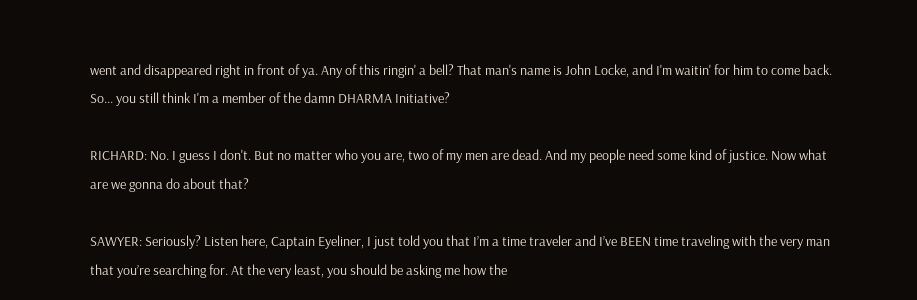went and disappeared right in front of ya. Any of this ringin' a bell? That man's name is John Locke, and I'm waitin' for him to come back. So... you still think I'm a member of the damn DHARMA Initiative?

RICHARD: No. I guess I don't. But no matter who you are, two of my men are dead. And my people need some kind of justice. Now what are we gonna do about that?

SAWYER: Seriously? Listen here, Captain Eyeliner, I just told you that I’m a time traveler and I’ve BEEN time traveling with the very man that you’re searching for. At the very least, you should be asking me how the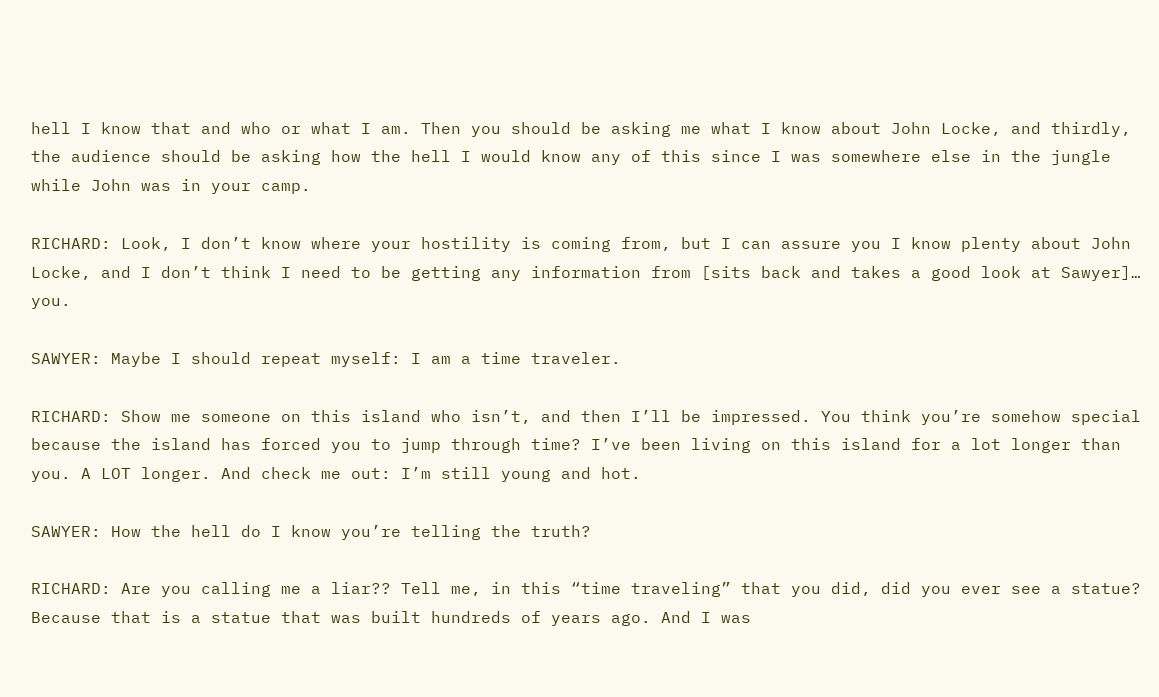hell I know that and who or what I am. Then you should be asking me what I know about John Locke, and thirdly, the audience should be asking how the hell I would know any of this since I was somewhere else in the jungle while John was in your camp.

RICHARD: Look, I don’t know where your hostility is coming from, but I can assure you I know plenty about John Locke, and I don’t think I need to be getting any information from [sits back and takes a good look at Sawyer]… you.

SAWYER: Maybe I should repeat myself: I am a time traveler.

RICHARD: Show me someone on this island who isn’t, and then I’ll be impressed. You think you’re somehow special because the island has forced you to jump through time? I’ve been living on this island for a lot longer than you. A LOT longer. And check me out: I’m still young and hot.

SAWYER: How the hell do I know you’re telling the truth?

RICHARD: Are you calling me a liar?? Tell me, in this “time traveling” that you did, did you ever see a statue? Because that is a statue that was built hundreds of years ago. And I was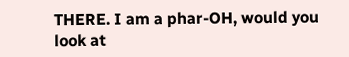THERE. I am a phar-OH, would you look at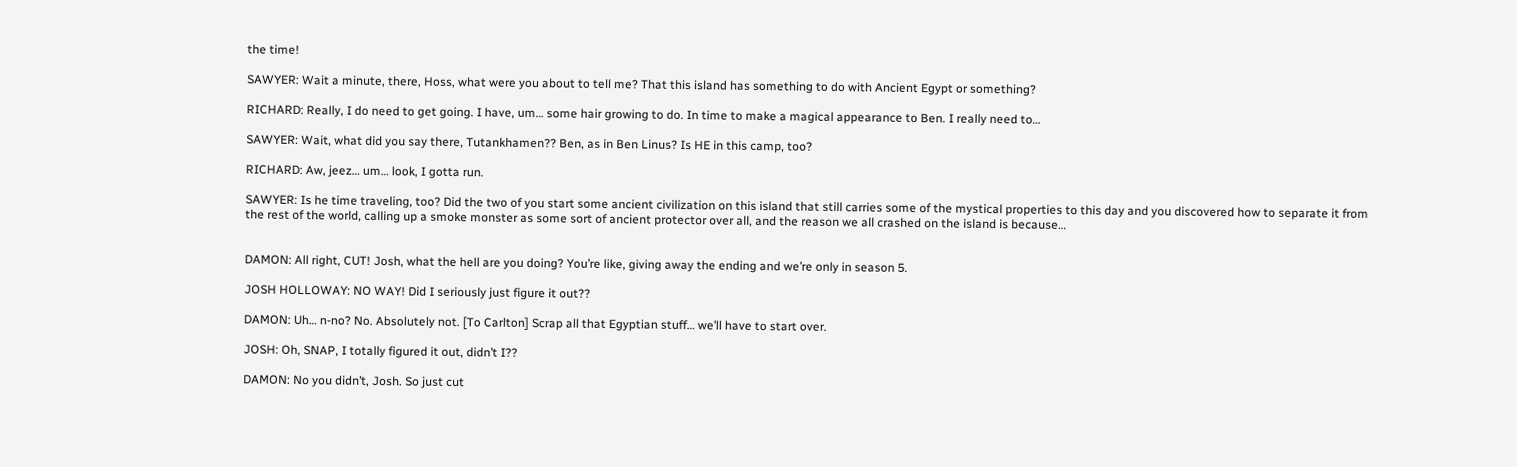the time!

SAWYER: Wait a minute, there, Hoss, what were you about to tell me? That this island has something to do with Ancient Egypt or something?

RICHARD: Really, I do need to get going. I have, um… some hair growing to do. In time to make a magical appearance to Ben. I really need to…

SAWYER: Wait, what did you say there, Tutankhamen?? Ben, as in Ben Linus? Is HE in this camp, too?

RICHARD: Aw, jeez… um… look, I gotta run.

SAWYER: Is he time traveling, too? Did the two of you start some ancient civilization on this island that still carries some of the mystical properties to this day and you discovered how to separate it from the rest of the world, calling up a smoke monster as some sort of ancient protector over all, and the reason we all crashed on the island is because…


DAMON: All right, CUT! Josh, what the hell are you doing? You’re like, giving away the ending and we’re only in season 5.

JOSH HOLLOWAY: NO WAY! Did I seriously just figure it out??

DAMON: Uh… n-no? No. Absolutely not. [To Carlton] Scrap all that Egyptian stuff… we’ll have to start over.

JOSH: Oh, SNAP, I totally figured it out, didn’t I??

DAMON: No you didn’t, Josh. So just cut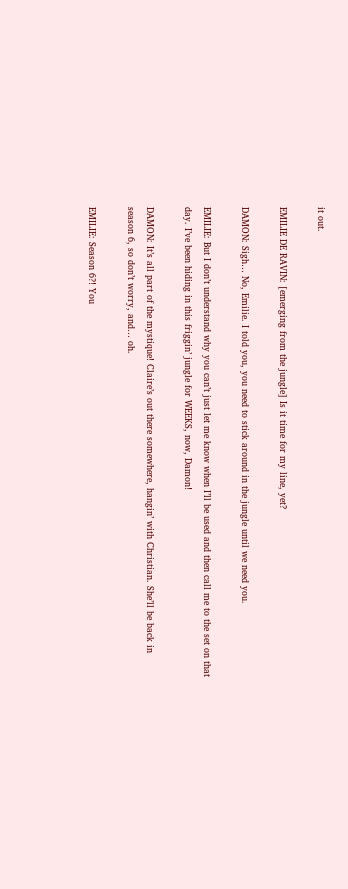it out.

EMILIE DE RAVIN: [emerging from the jungle] Is it time for my line, yet?

DAMON: Sigh… No, Emilie. I told you, you need to stick around in the jungle until we need you.

EMILIE: But I don’t understand why you can’t just let me know when I’ll be used and then call me to the set on that day. I’ve been hiding in this friggin’ jungle for WEEKS, now, Damon!

DAMON: It’s all part of the mystique! Claire’s out there somewhere, hangin’ with Christian. She’ll be back in season 6, so don’t worry, and… oh.

EMILIE: Season 6?! You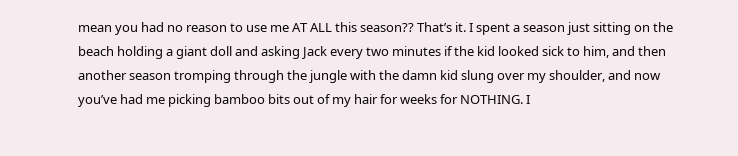mean you had no reason to use me AT ALL this season?? That’s it. I spent a season just sitting on the beach holding a giant doll and asking Jack every two minutes if the kid looked sick to him, and then another season tromping through the jungle with the damn kid slung over my shoulder, and now you’ve had me picking bamboo bits out of my hair for weeks for NOTHING. I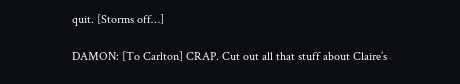quit. [Storms off…]

DAMON: [To Carlton] CRAP. Cut out all that stuff about Claire’s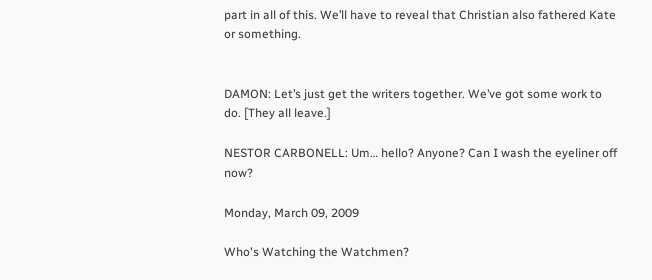part in all of this. We’ll have to reveal that Christian also fathered Kate or something.


DAMON: Let’s just get the writers together. We’ve got some work to do. [They all leave.]

NESTOR CARBONELL: Um… hello? Anyone? Can I wash the eyeliner off now?

Monday, March 09, 2009

Who's Watching the Watchmen?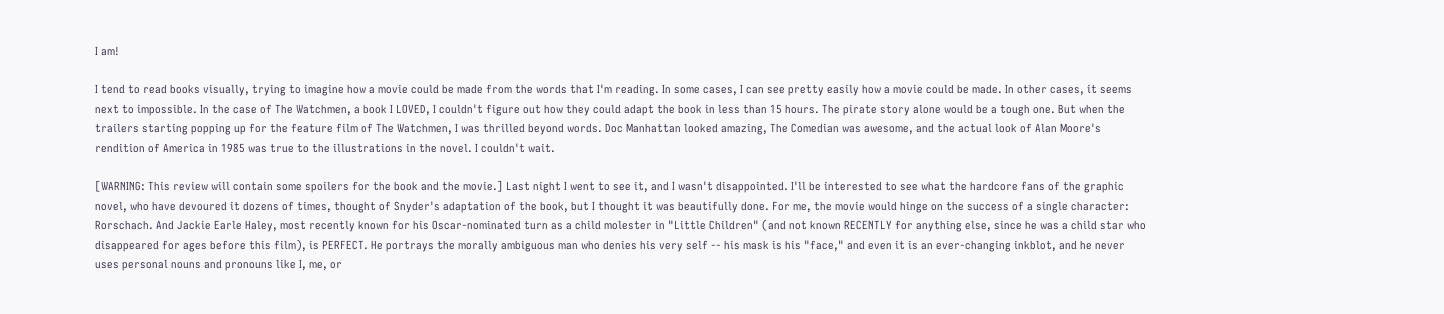I am!

I tend to read books visually, trying to imagine how a movie could be made from the words that I'm reading. In some cases, I can see pretty easily how a movie could be made. In other cases, it seems next to impossible. In the case of The Watchmen, a book I LOVED, I couldn't figure out how they could adapt the book in less than 15 hours. The pirate story alone would be a tough one. But when the trailers starting popping up for the feature film of The Watchmen, I was thrilled beyond words. Doc Manhattan looked amazing, The Comedian was awesome, and the actual look of Alan Moore's rendition of America in 1985 was true to the illustrations in the novel. I couldn't wait.

[WARNING: This review will contain some spoilers for the book and the movie.] Last night I went to see it, and I wasn't disappointed. I'll be interested to see what the hardcore fans of the graphic novel, who have devoured it dozens of times, thought of Snyder's adaptation of the book, but I thought it was beautifully done. For me, the movie would hinge on the success of a single character: Rorschach. And Jackie Earle Haley, most recently known for his Oscar-nominated turn as a child molester in "Little Children" (and not known RECENTLY for anything else, since he was a child star who disappeared for ages before this film), is PERFECT. He portrays the morally ambiguous man who denies his very self -- his mask is his "face," and even it is an ever-changing inkblot, and he never uses personal nouns and pronouns like I, me, or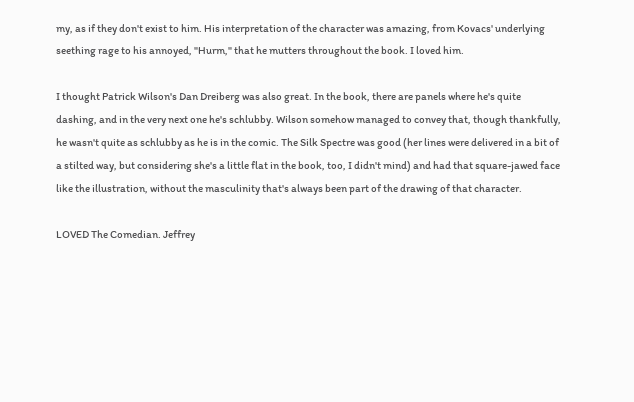my, as if they don't exist to him. His interpretation of the character was amazing, from Kovacs' underlying seething rage to his annoyed, "Hurm," that he mutters throughout the book. I loved him.

I thought Patrick Wilson's Dan Dreiberg was also great. In the book, there are panels where he's quite dashing, and in the very next one he's schlubby. Wilson somehow managed to convey that, though thankfully, he wasn't quite as schlubby as he is in the comic. The Silk Spectre was good (her lines were delivered in a bit of a stilted way, but considering she's a little flat in the book, too, I didn't mind) and had that square-jawed face like the illustration, without the masculinity that's always been part of the drawing of that character.

LOVED The Comedian. Jeffrey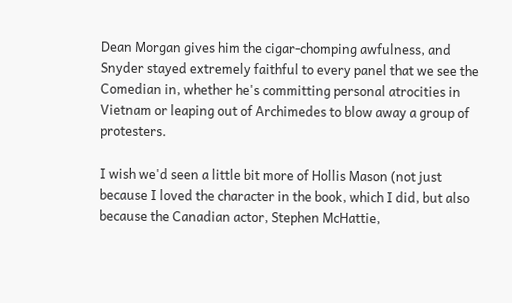Dean Morgan gives him the cigar-chomping awfulness, and Snyder stayed extremely faithful to every panel that we see the Comedian in, whether he's committing personal atrocities in Vietnam or leaping out of Archimedes to blow away a group of protesters.

I wish we'd seen a little bit more of Hollis Mason (not just because I loved the character in the book, which I did, but also because the Canadian actor, Stephen McHattie,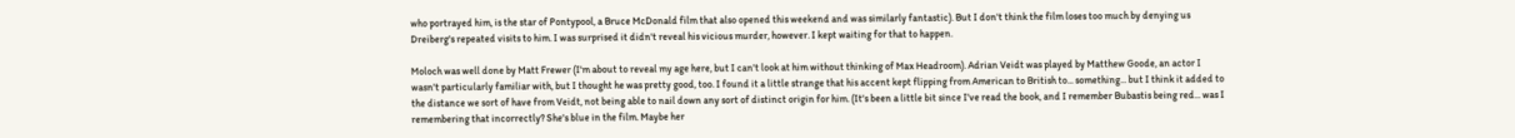who portrayed him, is the star of Pontypool, a Bruce McDonald film that also opened this weekend and was similarly fantastic). But I don't think the film loses too much by denying us Dreiberg's repeated visits to him. I was surprised it didn't reveal his vicious murder, however. I kept waiting for that to happen.

Moloch was well done by Matt Frewer (I'm about to reveal my age here, but I can't look at him without thinking of Max Headroom). Adrian Veidt was played by Matthew Goode, an actor I wasn't particularly familiar with, but I thought he was pretty good, too. I found it a little strange that his accent kept flipping from American to British to... something... but I think it added to the distance we sort of have from Veidt, not being able to nail down any sort of distinct origin for him. (It's been a little bit since I've read the book, and I remember Bubastis being red... was I remembering that incorrectly? She's blue in the film. Maybe her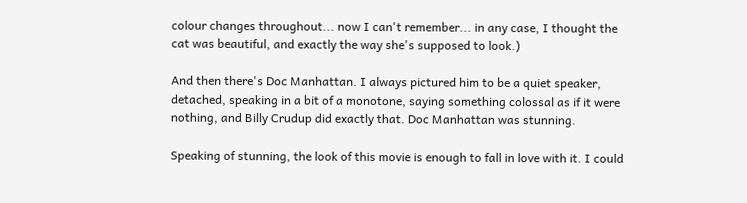colour changes throughout... now I can't remember... in any case, I thought the cat was beautiful, and exactly the way she's supposed to look.)

And then there's Doc Manhattan. I always pictured him to be a quiet speaker, detached, speaking in a bit of a monotone, saying something colossal as if it were nothing, and Billy Crudup did exactly that. Doc Manhattan was stunning.

Speaking of stunning, the look of this movie is enough to fall in love with it. I could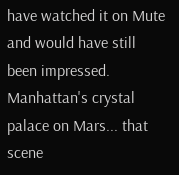have watched it on Mute and would have still been impressed. Manhattan's crystal palace on Mars... that scene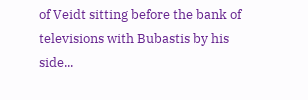of Veidt sitting before the bank of televisions with Bubastis by his side...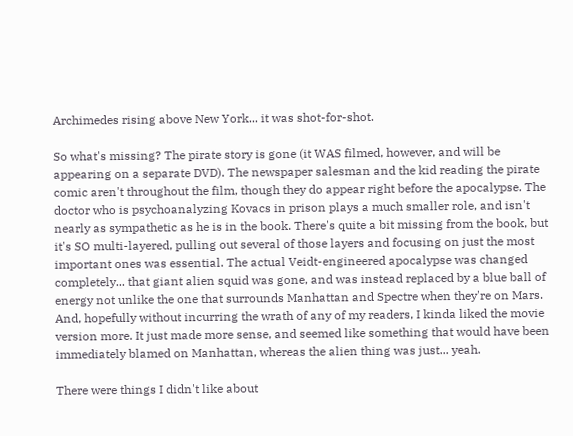Archimedes rising above New York... it was shot-for-shot.

So what's missing? The pirate story is gone (it WAS filmed, however, and will be appearing on a separate DVD). The newspaper salesman and the kid reading the pirate comic aren't throughout the film, though they do appear right before the apocalypse. The doctor who is psychoanalyzing Kovacs in prison plays a much smaller role, and isn't nearly as sympathetic as he is in the book. There's quite a bit missing from the book, but it's SO multi-layered, pulling out several of those layers and focusing on just the most important ones was essential. The actual Veidt-engineered apocalypse was changed completely... that giant alien squid was gone, and was instead replaced by a blue ball of energy not unlike the one that surrounds Manhattan and Spectre when they're on Mars. And, hopefully without incurring the wrath of any of my readers, I kinda liked the movie version more. It just made more sense, and seemed like something that would have been immediately blamed on Manhattan, whereas the alien thing was just... yeah.

There were things I didn't like about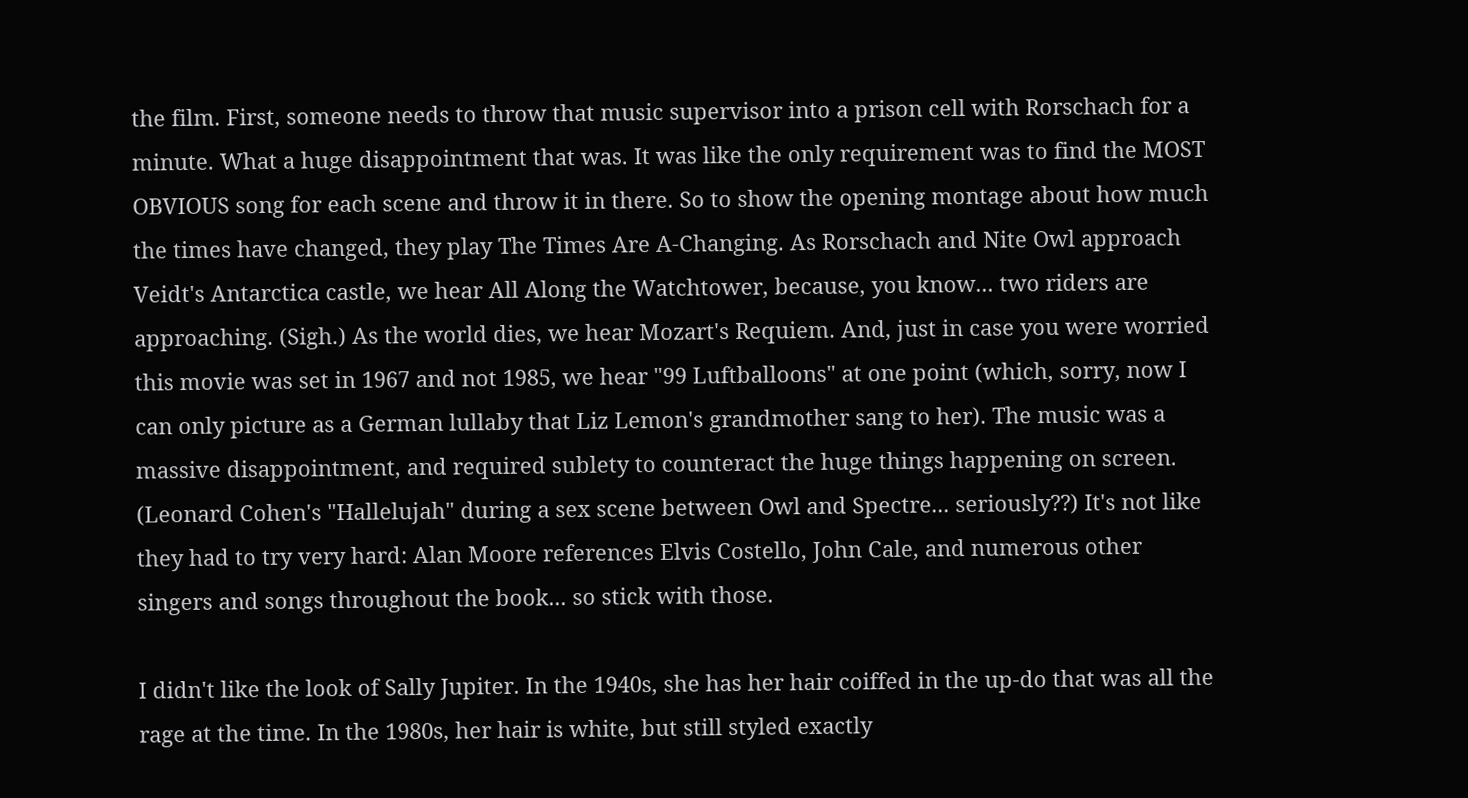the film. First, someone needs to throw that music supervisor into a prison cell with Rorschach for a minute. What a huge disappointment that was. It was like the only requirement was to find the MOST OBVIOUS song for each scene and throw it in there. So to show the opening montage about how much the times have changed, they play The Times Are A-Changing. As Rorschach and Nite Owl approach Veidt's Antarctica castle, we hear All Along the Watchtower, because, you know... two riders are approaching. (Sigh.) As the world dies, we hear Mozart's Requiem. And, just in case you were worried this movie was set in 1967 and not 1985, we hear "99 Luftballoons" at one point (which, sorry, now I can only picture as a German lullaby that Liz Lemon's grandmother sang to her). The music was a massive disappointment, and required sublety to counteract the huge things happening on screen. (Leonard Cohen's "Hallelujah" during a sex scene between Owl and Spectre... seriously??) It's not like they had to try very hard: Alan Moore references Elvis Costello, John Cale, and numerous other singers and songs throughout the book... so stick with those.

I didn't like the look of Sally Jupiter. In the 1940s, she has her hair coiffed in the up-do that was all the rage at the time. In the 1980s, her hair is white, but still styled exactly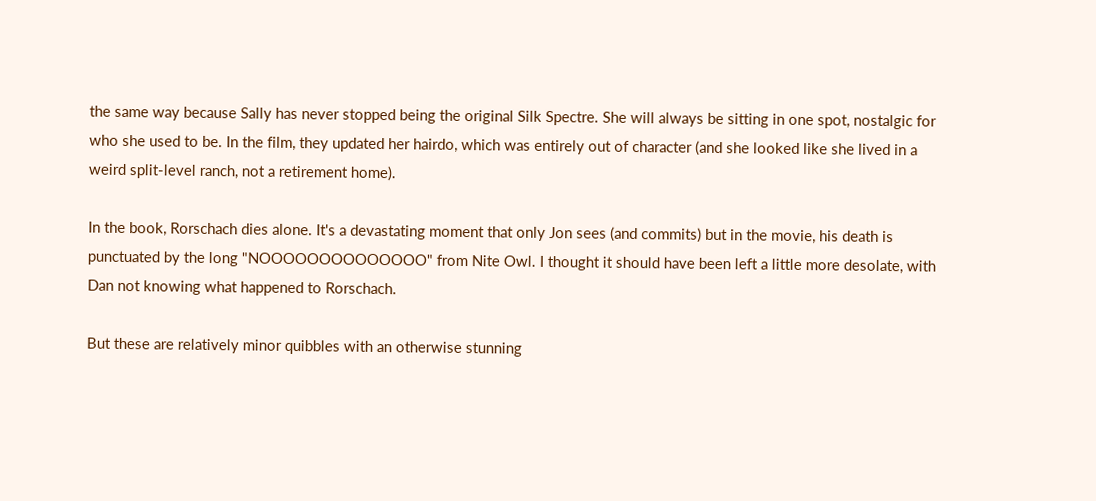the same way because Sally has never stopped being the original Silk Spectre. She will always be sitting in one spot, nostalgic for who she used to be. In the film, they updated her hairdo, which was entirely out of character (and she looked like she lived in a weird split-level ranch, not a retirement home).

In the book, Rorschach dies alone. It's a devastating moment that only Jon sees (and commits) but in the movie, his death is punctuated by the long "NOOOOOOOOOOOOOO" from Nite Owl. I thought it should have been left a little more desolate, with Dan not knowing what happened to Rorschach.

But these are relatively minor quibbles with an otherwise stunning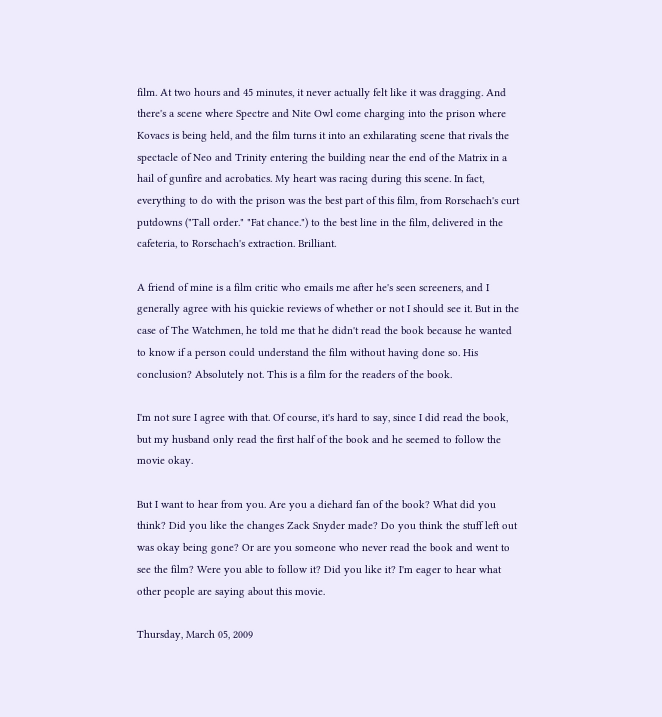film. At two hours and 45 minutes, it never actually felt like it was dragging. And there's a scene where Spectre and Nite Owl come charging into the prison where Kovacs is being held, and the film turns it into an exhilarating scene that rivals the spectacle of Neo and Trinity entering the building near the end of the Matrix in a hail of gunfire and acrobatics. My heart was racing during this scene. In fact, everything to do with the prison was the best part of this film, from Rorschach's curt putdowns ("Tall order." "Fat chance.") to the best line in the film, delivered in the cafeteria, to Rorschach's extraction. Brilliant.

A friend of mine is a film critic who emails me after he's seen screeners, and I generally agree with his quickie reviews of whether or not I should see it. But in the case of The Watchmen, he told me that he didn't read the book because he wanted to know if a person could understand the film without having done so. His conclusion? Absolutely not. This is a film for the readers of the book.

I'm not sure I agree with that. Of course, it's hard to say, since I did read the book, but my husband only read the first half of the book and he seemed to follow the movie okay.

But I want to hear from you. Are you a diehard fan of the book? What did you think? Did you like the changes Zack Snyder made? Do you think the stuff left out was okay being gone? Or are you someone who never read the book and went to see the film? Were you able to follow it? Did you like it? I'm eager to hear what other people are saying about this movie.

Thursday, March 05, 2009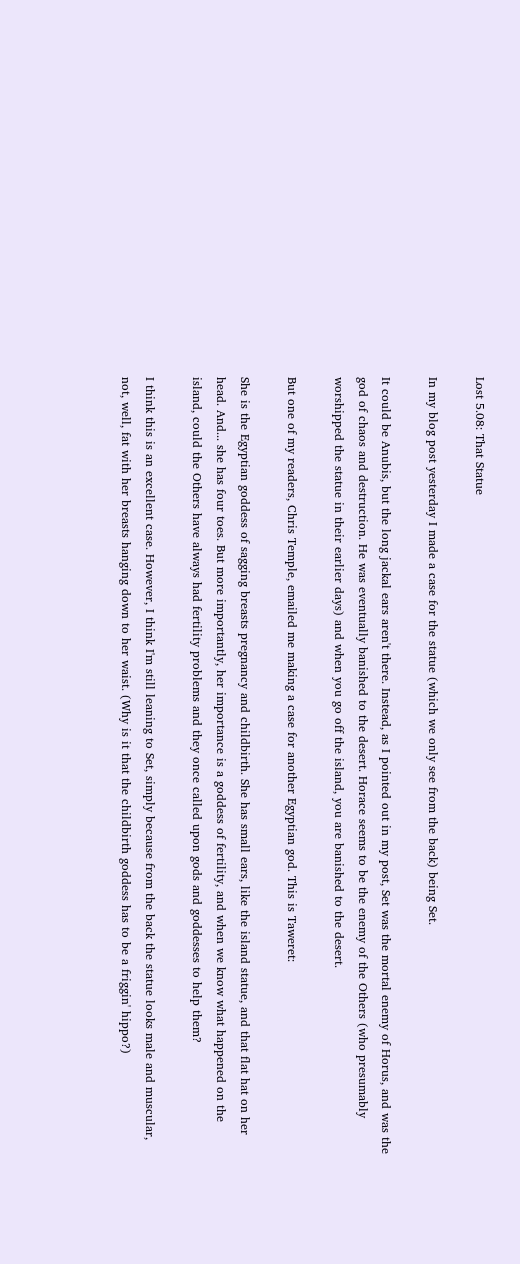Lost 5.08: That Statue

In my blog post yesterday I made a case for the statue (which we only see from the back) being Set.

It could be Anubis, but the long jackal ears aren't there. Instead, as I pointed out in my post, Set was the mortal enemy of Horus, and was the god of chaos and destruction. He was eventually banished to the desert. Horace seems to be the enemy of the Others (who presumably worshipped the statue in their earlier days) and when you go off the island, you are banished to the desert.

But one of my readers, Chris Temple, emailed me making a case for another Egyptian god. This is Taweret:

She is the Egyptian goddess of sagging breasts pregnancy and childbirth. She has small ears, like the island statue, and that flat hat on her head. And... she has four toes. But more importantly, her importance is a goddess of fertility, and when we know what happened on the island, could the Others have always had fertility problems and they once called upon gods and goddesses to help them?

I think this is an excellent case. However, I think I'm still leaning to Set, simply because from the back the statue looks male and muscular, not, well, fat with her breasts hanging down to her waist. (Why is it that the childbirth goddess has to be a friggin' hippo?)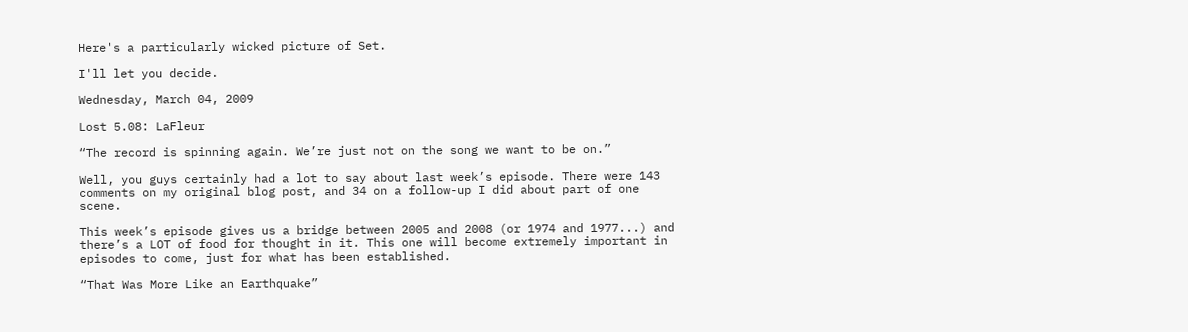Here's a particularly wicked picture of Set.

I'll let you decide.

Wednesday, March 04, 2009

Lost 5.08: LaFleur

“The record is spinning again. We’re just not on the song we want to be on.”

Well, you guys certainly had a lot to say about last week’s episode. There were 143 comments on my original blog post, and 34 on a follow-up I did about part of one scene.

This week’s episode gives us a bridge between 2005 and 2008 (or 1974 and 1977...) and there’s a LOT of food for thought in it. This one will become extremely important in episodes to come, just for what has been established.

“That Was More Like an Earthquake”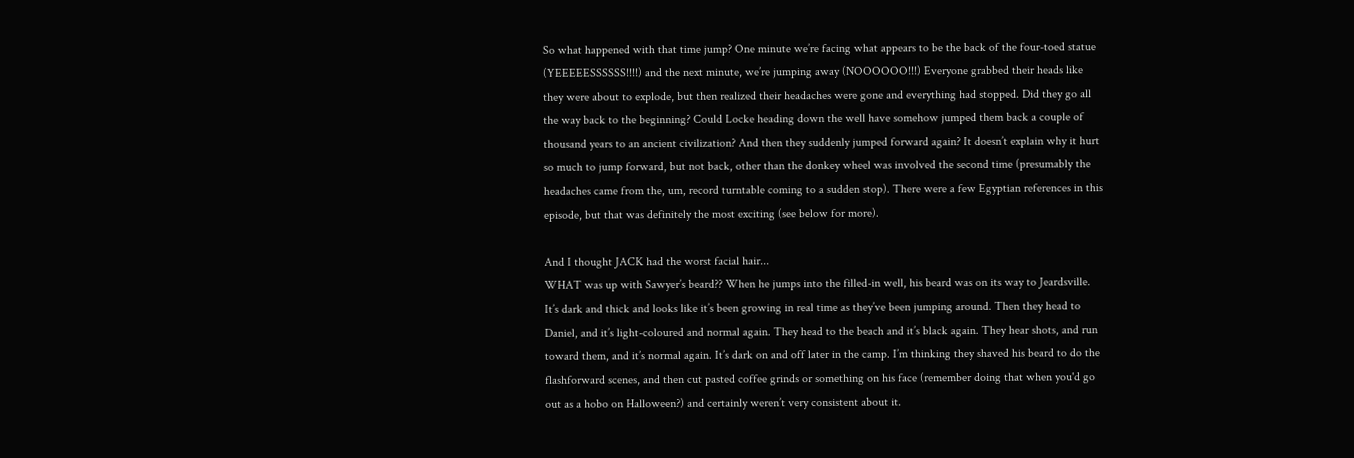So what happened with that time jump? One minute we’re facing what appears to be the back of the four-toed statue (YEEEEESSSSSS!!!!) and the next minute, we’re jumping away (NOOOOOO!!!) Everyone grabbed their heads like they were about to explode, but then realized their headaches were gone and everything had stopped. Did they go all the way back to the beginning? Could Locke heading down the well have somehow jumped them back a couple of thousand years to an ancient civilization? And then they suddenly jumped forward again? It doesn’t explain why it hurt so much to jump forward, but not back, other than the donkey wheel was involved the second time (presumably the headaches came from the, um, record turntable coming to a sudden stop). There were a few Egyptian references in this episode, but that was definitely the most exciting (see below for more).

And I thought JACK had the worst facial hair...
WHAT was up with Sawyer’s beard?? When he jumps into the filled-in well, his beard was on its way to Jeardsville. It’s dark and thick and looks like it’s been growing in real time as they’ve been jumping around. Then they head to Daniel, and it’s light-coloured and normal again. They head to the beach and it’s black again. They hear shots, and run toward them, and it’s normal again. It’s dark on and off later in the camp. I’m thinking they shaved his beard to do the flashforward scenes, and then cut pasted coffee grinds or something on his face (remember doing that when you'd go out as a hobo on Halloween?) and certainly weren’t very consistent about it.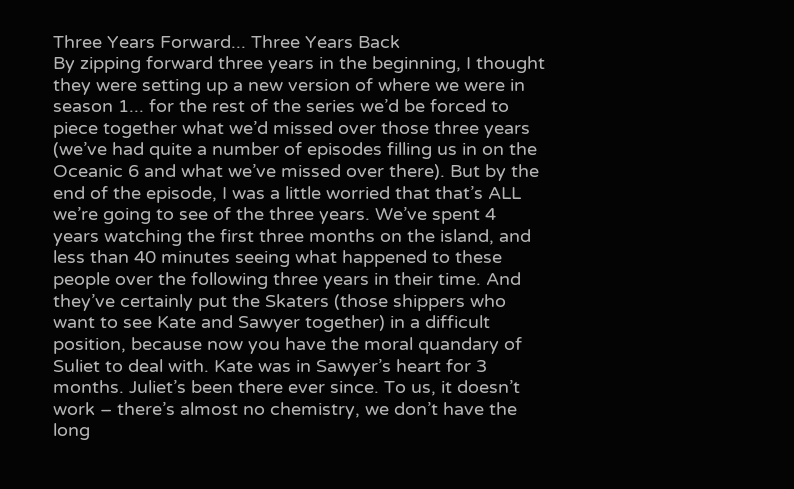Three Years Forward... Three Years Back
By zipping forward three years in the beginning, I thought they were setting up a new version of where we were in season 1... for the rest of the series we’d be forced to piece together what we’d missed over those three years (we’ve had quite a number of episodes filling us in on the Oceanic 6 and what we’ve missed over there). But by the end of the episode, I was a little worried that that’s ALL we’re going to see of the three years. We’ve spent 4 years watching the first three months on the island, and less than 40 minutes seeing what happened to these people over the following three years in their time. And they’ve certainly put the Skaters (those shippers who want to see Kate and Sawyer together) in a difficult position, because now you have the moral quandary of Suliet to deal with. Kate was in Sawyer’s heart for 3 months. Juliet’s been there ever since. To us, it doesn’t work – there’s almost no chemistry, we don’t have the long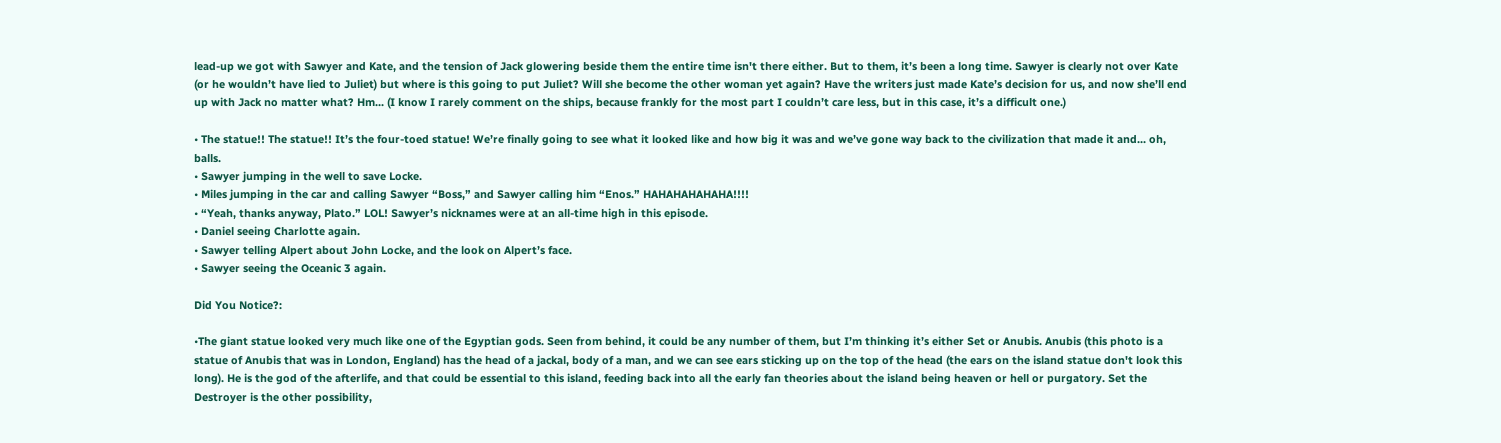lead-up we got with Sawyer and Kate, and the tension of Jack glowering beside them the entire time isn't there either. But to them, it’s been a long time. Sawyer is clearly not over Kate (or he wouldn’t have lied to Juliet) but where is this going to put Juliet? Will she become the other woman yet again? Have the writers just made Kate’s decision for us, and now she’ll end up with Jack no matter what? Hm... (I know I rarely comment on the ships, because frankly for the most part I couldn’t care less, but in this case, it’s a difficult one.)

• The statue!! The statue!! It’s the four-toed statue! We’re finally going to see what it looked like and how big it was and we’ve gone way back to the civilization that made it and... oh, balls.
• Sawyer jumping in the well to save Locke.
• Miles jumping in the car and calling Sawyer “Boss,” and Sawyer calling him “Enos.” HAHAHAHAHAHA!!!!
• “Yeah, thanks anyway, Plato.” LOL! Sawyer’s nicknames were at an all-time high in this episode.
• Daniel seeing Charlotte again.
• Sawyer telling Alpert about John Locke, and the look on Alpert’s face.
• Sawyer seeing the Oceanic 3 again.

Did You Notice?:

•The giant statue looked very much like one of the Egyptian gods. Seen from behind, it could be any number of them, but I’m thinking it’s either Set or Anubis. Anubis (this photo is a statue of Anubis that was in London, England) has the head of a jackal, body of a man, and we can see ears sticking up on the top of the head (the ears on the island statue don't look this long). He is the god of the afterlife, and that could be essential to this island, feeding back into all the early fan theories about the island being heaven or hell or purgatory. Set the Destroyer is the other possibility,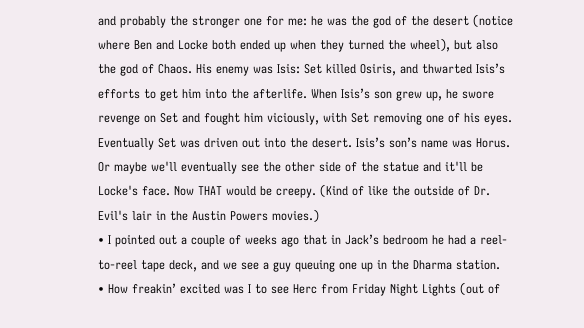and probably the stronger one for me: he was the god of the desert (notice where Ben and Locke both ended up when they turned the wheel), but also the god of Chaos. His enemy was Isis: Set killed Osiris, and thwarted Isis’s efforts to get him into the afterlife. When Isis’s son grew up, he swore revenge on Set and fought him viciously, with Set removing one of his eyes. Eventually Set was driven out into the desert. Isis’s son’s name was Horus. Or maybe we'll eventually see the other side of the statue and it'll be Locke's face. Now THAT would be creepy. (Kind of like the outside of Dr. Evil's lair in the Austin Powers movies.)
• I pointed out a couple of weeks ago that in Jack’s bedroom he had a reel-to-reel tape deck, and we see a guy queuing one up in the Dharma station.
• How freakin’ excited was I to see Herc from Friday Night Lights (out of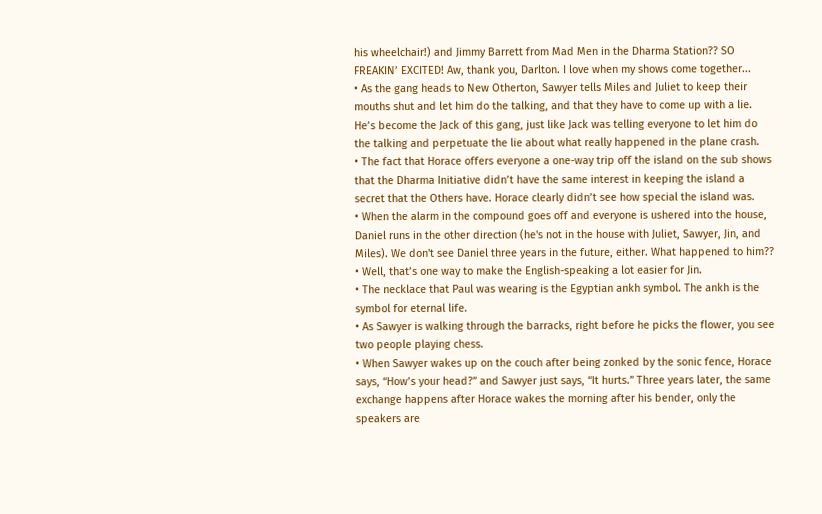his wheelchair!) and Jimmy Barrett from Mad Men in the Dharma Station?? SO FREAKIN’ EXCITED! Aw, thank you, Darlton. I love when my shows come together...
• As the gang heads to New Otherton, Sawyer tells Miles and Juliet to keep their mouths shut and let him do the talking, and that they have to come up with a lie. He’s become the Jack of this gang, just like Jack was telling everyone to let him do the talking and perpetuate the lie about what really happened in the plane crash.
• The fact that Horace offers everyone a one-way trip off the island on the sub shows that the Dharma Initiative didn’t have the same interest in keeping the island a secret that the Others have. Horace clearly didn’t see how special the island was.
• When the alarm in the compound goes off and everyone is ushered into the house, Daniel runs in the other direction (he's not in the house with Juliet, Sawyer, Jin, and Miles). We don't see Daniel three years in the future, either. What happened to him??
• Well, that’s one way to make the English-speaking a lot easier for Jin.
• The necklace that Paul was wearing is the Egyptian ankh symbol. The ankh is the symbol for eternal life.
• As Sawyer is walking through the barracks, right before he picks the flower, you see two people playing chess.
• When Sawyer wakes up on the couch after being zonked by the sonic fence, Horace says, “How’s your head?” and Sawyer just says, “It hurts.” Three years later, the same exchange happens after Horace wakes the morning after his bender, only the speakers are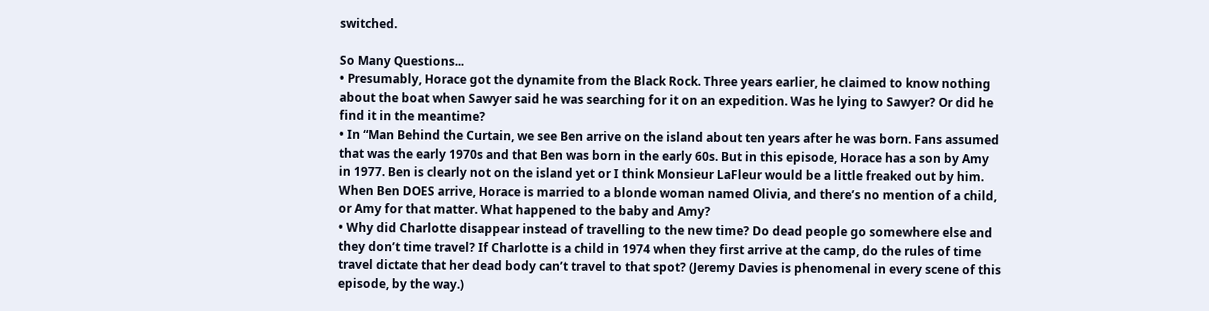switched.

So Many Questions...
• Presumably, Horace got the dynamite from the Black Rock. Three years earlier, he claimed to know nothing about the boat when Sawyer said he was searching for it on an expedition. Was he lying to Sawyer? Or did he find it in the meantime?
• In “Man Behind the Curtain, we see Ben arrive on the island about ten years after he was born. Fans assumed that was the early 1970s and that Ben was born in the early 60s. But in this episode, Horace has a son by Amy in 1977. Ben is clearly not on the island yet or I think Monsieur LaFleur would be a little freaked out by him. When Ben DOES arrive, Horace is married to a blonde woman named Olivia, and there’s no mention of a child, or Amy for that matter. What happened to the baby and Amy?
• Why did Charlotte disappear instead of travelling to the new time? Do dead people go somewhere else and they don’t time travel? If Charlotte is a child in 1974 when they first arrive at the camp, do the rules of time travel dictate that her dead body can’t travel to that spot? (Jeremy Davies is phenomenal in every scene of this episode, by the way.)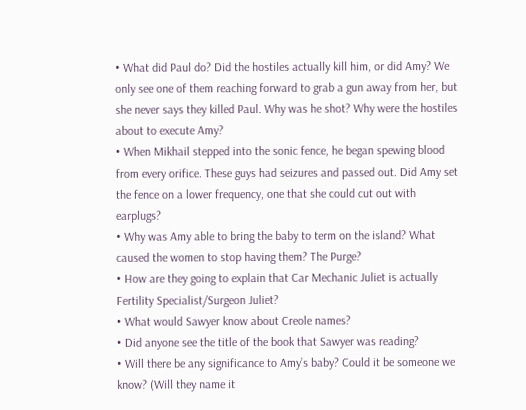• What did Paul do? Did the hostiles actually kill him, or did Amy? We only see one of them reaching forward to grab a gun away from her, but she never says they killed Paul. Why was he shot? Why were the hostiles about to execute Amy?
• When Mikhail stepped into the sonic fence, he began spewing blood from every orifice. These guys had seizures and passed out. Did Amy set the fence on a lower frequency, one that she could cut out with earplugs?
• Why was Amy able to bring the baby to term on the island? What caused the women to stop having them? The Purge?
• How are they going to explain that Car Mechanic Juliet is actually Fertility Specialist/Surgeon Juliet?
• What would Sawyer know about Creole names?
• Did anyone see the title of the book that Sawyer was reading?
• Will there be any significance to Amy’s baby? Could it be someone we know? (Will they name it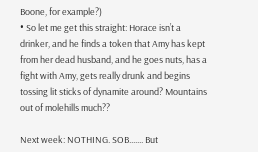Boone, for example?)
• So let me get this straight: Horace isn’t a drinker, and he finds a token that Amy has kept from her dead husband, and he goes nuts, has a fight with Amy, gets really drunk and begins tossing lit sticks of dynamite around? Mountains out of molehills much??

Next week: NOTHING. SOB....... But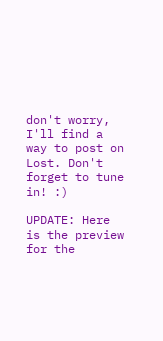don't worry, I'll find a way to post on Lost. Don't forget to tune in! :)

UPDATE: Here is the preview for the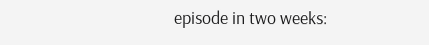episode in two weeks: